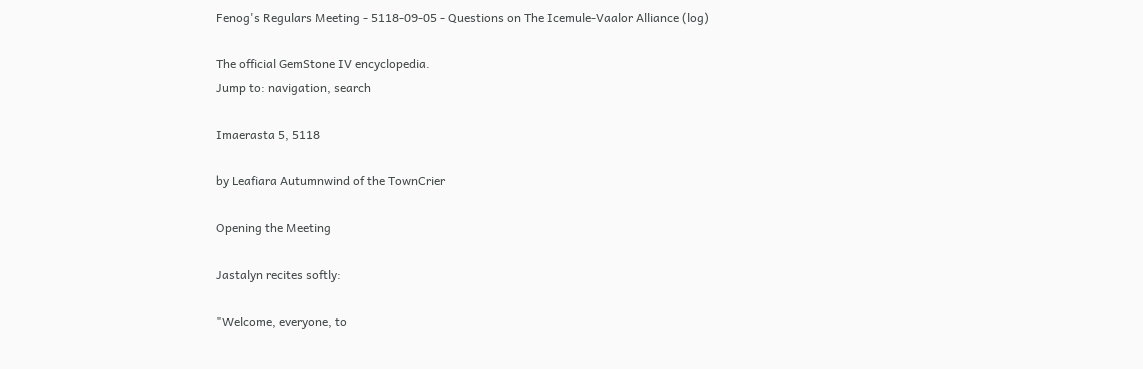Fenog's Regulars Meeting - 5118-09-05 - Questions on The Icemule-Vaalor Alliance (log)

The official GemStone IV encyclopedia.
Jump to: navigation, search

Imaerasta 5, 5118

by Leafiara Autumnwind of the TownCrier

Opening the Meeting

Jastalyn recites softly:

"Welcome, everyone, to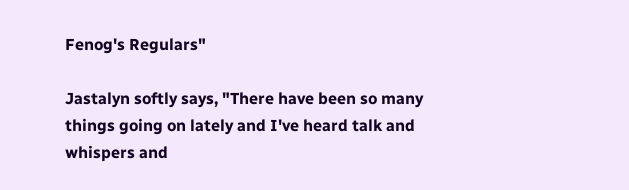Fenog's Regulars"

Jastalyn softly says, "There have been so many things going on lately and I've heard talk and whispers and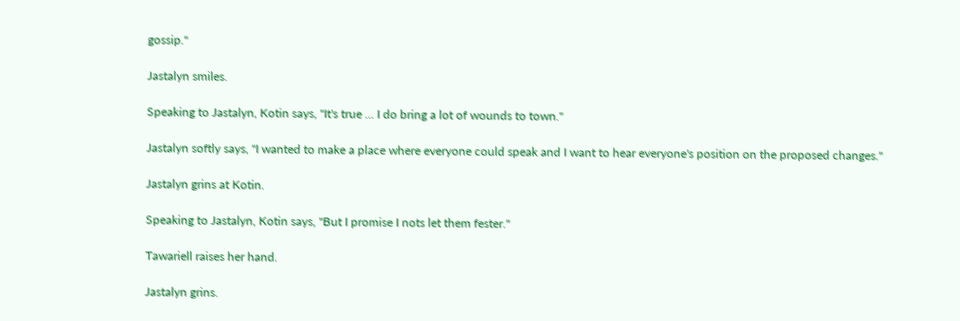gossip."

Jastalyn smiles.

Speaking to Jastalyn, Kotin says, "It's true ... I do bring a lot of wounds to town."

Jastalyn softly says, "I wanted to make a place where everyone could speak and I want to hear everyone's position on the proposed changes."

Jastalyn grins at Kotin.

Speaking to Jastalyn, Kotin says, "But I promise I nots let them fester."

Tawariell raises her hand.

Jastalyn grins.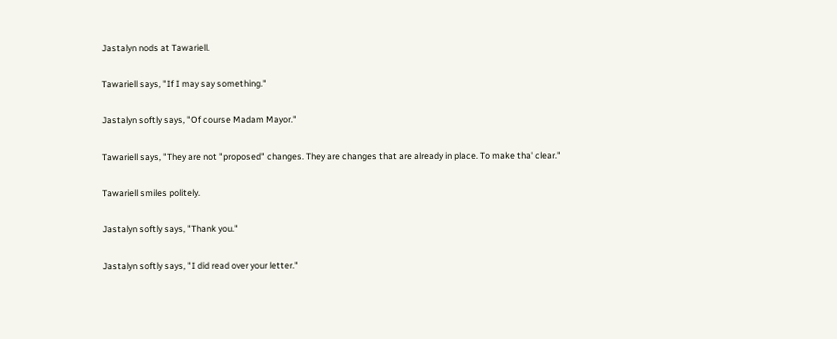Jastalyn nods at Tawariell.

Tawariell says, "If I may say something."

Jastalyn softly says, "Of course Madam Mayor."

Tawariell says, "They are not "proposed" changes. They are changes that are already in place. To make tha' clear."

Tawariell smiles politely.

Jastalyn softly says, "Thank you."

Jastalyn softly says, "I did read over your letter."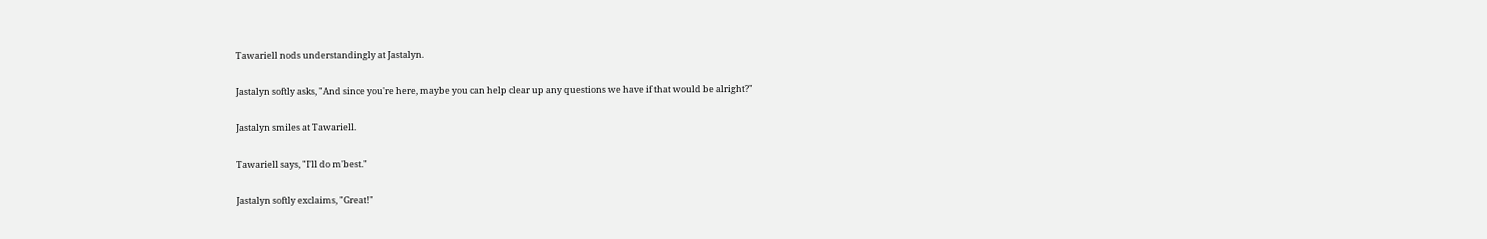Tawariell nods understandingly at Jastalyn.

Jastalyn softly asks, "And since you're here, maybe you can help clear up any questions we have if that would be alright?"

Jastalyn smiles at Tawariell.

Tawariell says, "I'll do m'best."

Jastalyn softly exclaims, "Great!"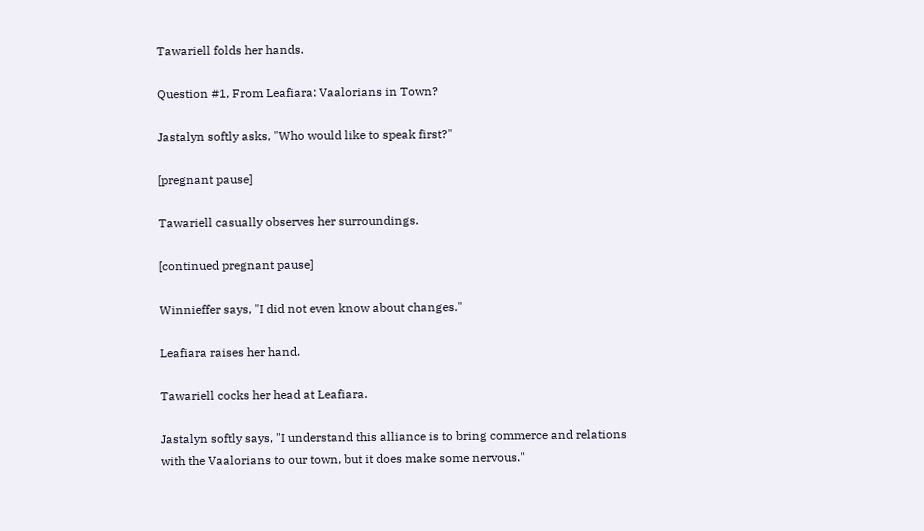Tawariell folds her hands.

Question #1, From Leafiara: Vaalorians in Town?

Jastalyn softly asks, "Who would like to speak first?"

[pregnant pause]

Tawariell casually observes her surroundings.

[continued pregnant pause]

Winnieffer says, "I did not even know about changes."

Leafiara raises her hand.

Tawariell cocks her head at Leafiara.

Jastalyn softly says, "I understand this alliance is to bring commerce and relations with the Vaalorians to our town, but it does make some nervous."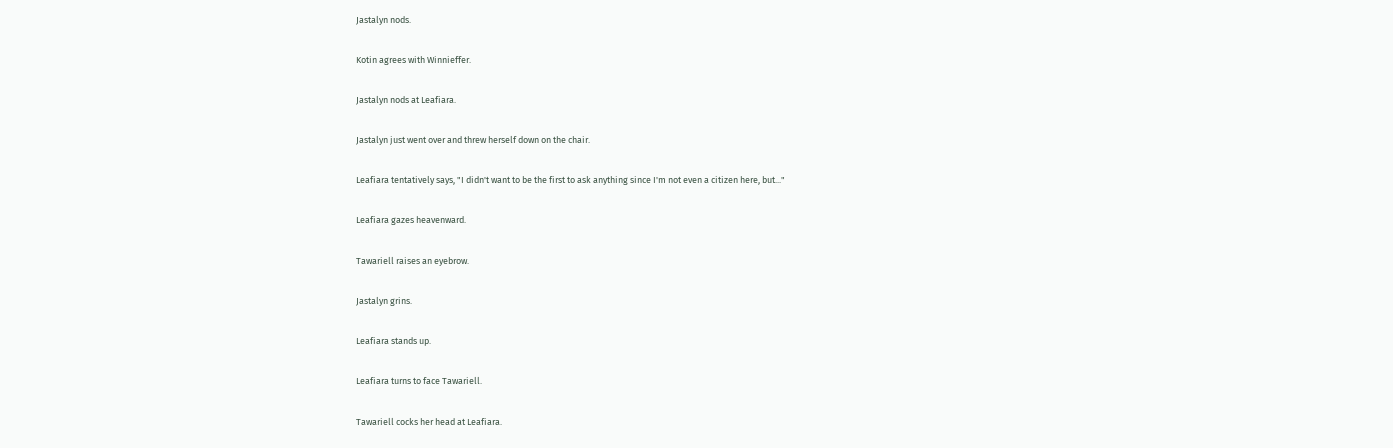Jastalyn nods.

Kotin agrees with Winnieffer.

Jastalyn nods at Leafiara.

Jastalyn just went over and threw herself down on the chair.

Leafiara tentatively says, "I didn't want to be the first to ask anything since I'm not even a citizen here, but..."

Leafiara gazes heavenward.

Tawariell raises an eyebrow.

Jastalyn grins.

Leafiara stands up.

Leafiara turns to face Tawariell.

Tawariell cocks her head at Leafiara.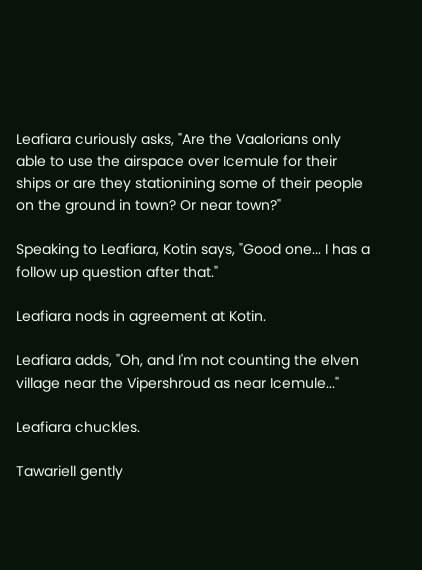Leafiara curiously asks, "Are the Vaalorians only able to use the airspace over Icemule for their ships or are they stationining some of their people on the ground in town? Or near town?"

Speaking to Leafiara, Kotin says, "Good one... I has a follow up question after that."

Leafiara nods in agreement at Kotin.

Leafiara adds, "Oh, and I'm not counting the elven village near the Vipershroud as near Icemule..."

Leafiara chuckles.

Tawariell gently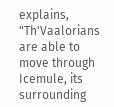explains, "Th'Vaalorians are able to move through Icemule, its surrounding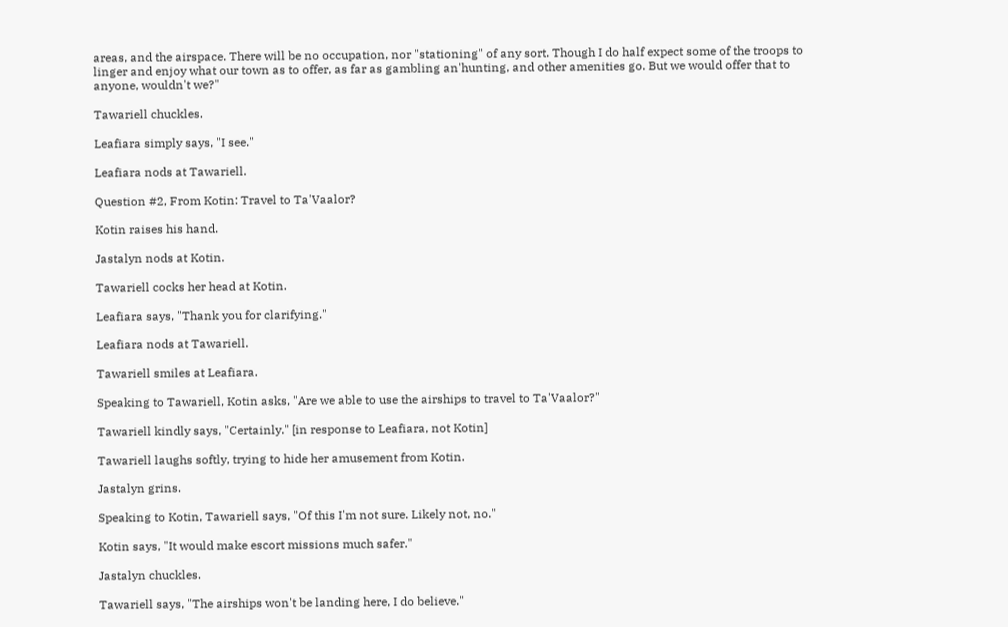areas, and the airspace. There will be no occupation, nor "stationing" of any sort. Though I do half expect some of the troops to linger and enjoy what our town as to offer, as far as gambling an'hunting, and other amenities go. But we would offer that to anyone, wouldn't we?"

Tawariell chuckles.

Leafiara simply says, "I see."

Leafiara nods at Tawariell.

Question #2, From Kotin: Travel to Ta'Vaalor?

Kotin raises his hand.

Jastalyn nods at Kotin.

Tawariell cocks her head at Kotin.

Leafiara says, "Thank you for clarifying."

Leafiara nods at Tawariell.

Tawariell smiles at Leafiara.

Speaking to Tawariell, Kotin asks, "Are we able to use the airships to travel to Ta'Vaalor?"

Tawariell kindly says, "Certainly." [in response to Leafiara, not Kotin]

Tawariell laughs softly, trying to hide her amusement from Kotin.

Jastalyn grins.

Speaking to Kotin, Tawariell says, "Of this I'm not sure. Likely not, no."

Kotin says, "It would make escort missions much safer."

Jastalyn chuckles.

Tawariell says, "The airships won't be landing here, I do believe."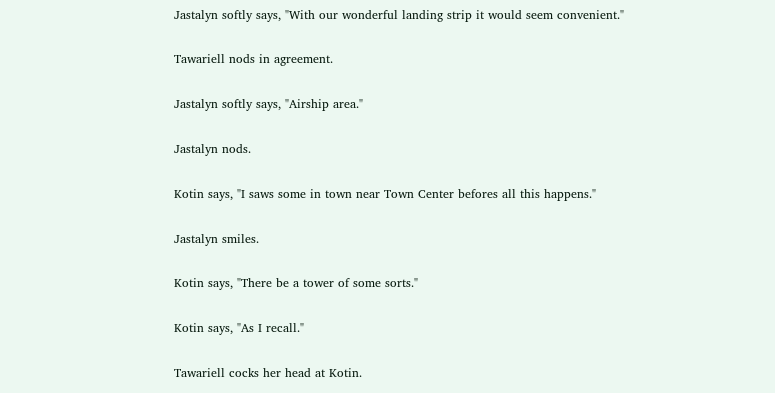Jastalyn softly says, "With our wonderful landing strip it would seem convenient."

Tawariell nods in agreement.

Jastalyn softly says, "Airship area."

Jastalyn nods.

Kotin says, "I saws some in town near Town Center befores all this happens."

Jastalyn smiles.

Kotin says, "There be a tower of some sorts."

Kotin says, "As I recall."

Tawariell cocks her head at Kotin.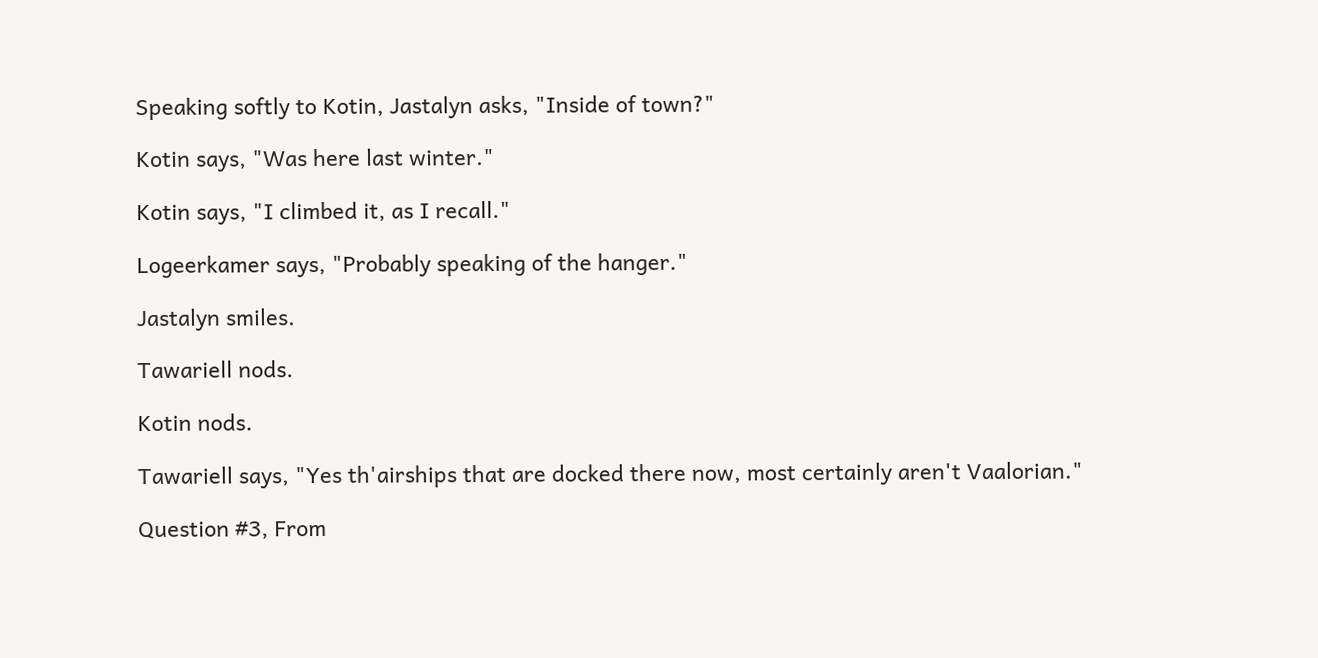Speaking softly to Kotin, Jastalyn asks, "Inside of town?"

Kotin says, "Was here last winter."

Kotin says, "I climbed it, as I recall."

Logeerkamer says, "Probably speaking of the hanger."

Jastalyn smiles.

Tawariell nods.

Kotin nods.

Tawariell says, "Yes th'airships that are docked there now, most certainly aren't Vaalorian."

Question #3, From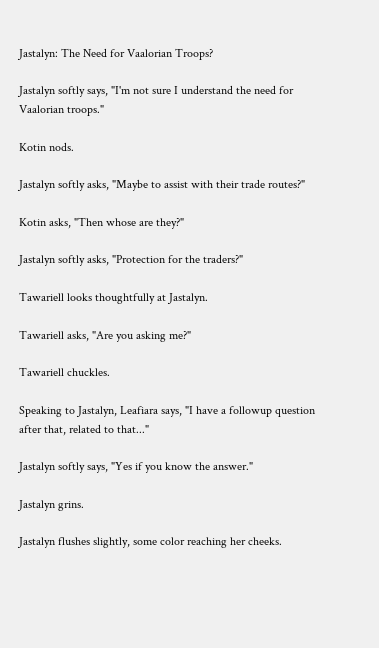Jastalyn: The Need for Vaalorian Troops?

Jastalyn softly says, "I'm not sure I understand the need for Vaalorian troops."

Kotin nods.

Jastalyn softly asks, "Maybe to assist with their trade routes?"

Kotin asks, "Then whose are they?"

Jastalyn softly asks, "Protection for the traders?"

Tawariell looks thoughtfully at Jastalyn.

Tawariell asks, "Are you asking me?"

Tawariell chuckles.

Speaking to Jastalyn, Leafiara says, "I have a followup question after that, related to that..."

Jastalyn softly says, "Yes if you know the answer."

Jastalyn grins.

Jastalyn flushes slightly, some color reaching her cheeks.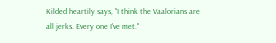Kilded heartily says, "I think the Vaalorians are all jerks. Every one I've met."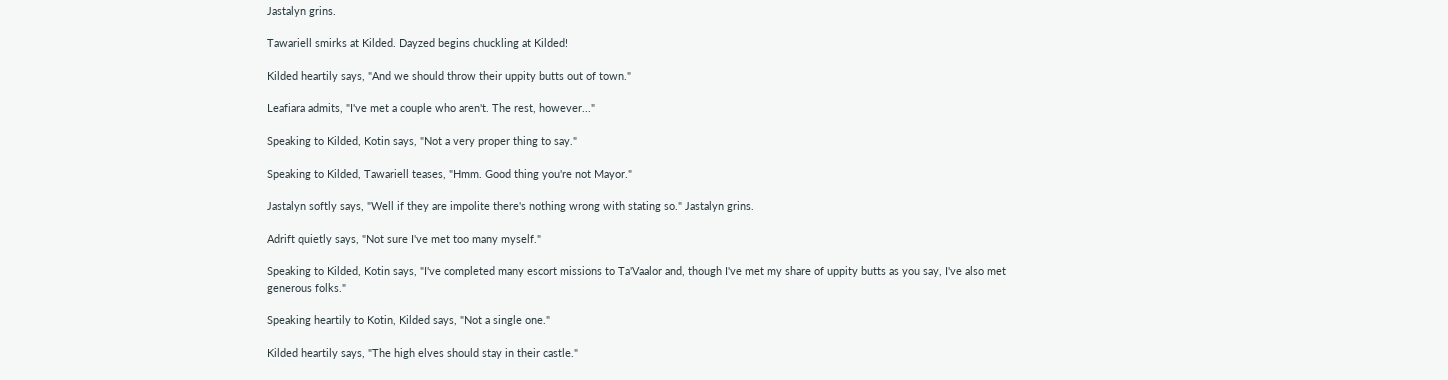Jastalyn grins.

Tawariell smirks at Kilded. Dayzed begins chuckling at Kilded!

Kilded heartily says, "And we should throw their uppity butts out of town."

Leafiara admits, "I've met a couple who aren't. The rest, however..."

Speaking to Kilded, Kotin says, "Not a very proper thing to say."

Speaking to Kilded, Tawariell teases, "Hmm. Good thing you're not Mayor."

Jastalyn softly says, "Well if they are impolite there's nothing wrong with stating so." Jastalyn grins.

Adrift quietly says, "Not sure I've met too many myself."

Speaking to Kilded, Kotin says, "I've completed many escort missions to Ta'Vaalor and, though I've met my share of uppity butts as you say, I've also met generous folks."

Speaking heartily to Kotin, Kilded says, "Not a single one."

Kilded heartily says, "The high elves should stay in their castle."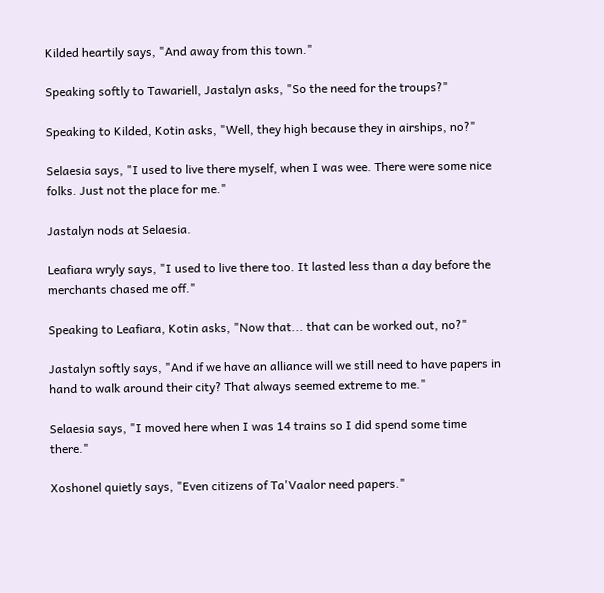Kilded heartily says, "And away from this town."

Speaking softly to Tawariell, Jastalyn asks, "So the need for the troups?"

Speaking to Kilded, Kotin asks, "Well, they high because they in airships, no?"

Selaesia says, "I used to live there myself, when I was wee. There were some nice folks. Just not the place for me."

Jastalyn nods at Selaesia.

Leafiara wryly says, "I used to live there too. It lasted less than a day before the merchants chased me off."

Speaking to Leafiara, Kotin asks, "Now that... that can be worked out, no?"

Jastalyn softly says, "And if we have an alliance will we still need to have papers in hand to walk around their city? That always seemed extreme to me."

Selaesia says, "I moved here when I was 14 trains so I did spend some time there."

Xoshonel quietly says, "Even citizens of Ta'Vaalor need papers."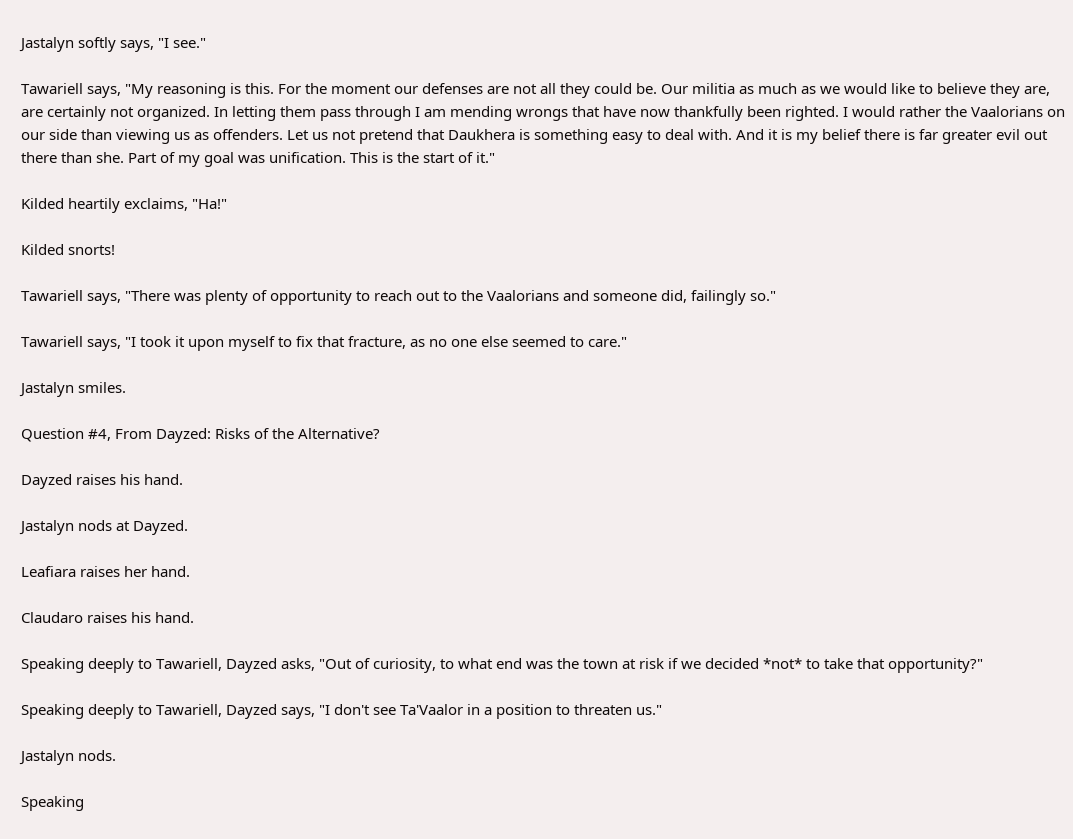Jastalyn softly says, "I see."

Tawariell says, "My reasoning is this. For the moment our defenses are not all they could be. Our militia as much as we would like to believe they are, are certainly not organized. In letting them pass through I am mending wrongs that have now thankfully been righted. I would rather the Vaalorians on our side than viewing us as offenders. Let us not pretend that Daukhera is something easy to deal with. And it is my belief there is far greater evil out there than she. Part of my goal was unification. This is the start of it."

Kilded heartily exclaims, "Ha!"

Kilded snorts!

Tawariell says, "There was plenty of opportunity to reach out to the Vaalorians and someone did, failingly so."

Tawariell says, "I took it upon myself to fix that fracture, as no one else seemed to care."

Jastalyn smiles.

Question #4, From Dayzed: Risks of the Alternative?

Dayzed raises his hand.

Jastalyn nods at Dayzed.

Leafiara raises her hand.

Claudaro raises his hand.

Speaking deeply to Tawariell, Dayzed asks, "Out of curiosity, to what end was the town at risk if we decided *not* to take that opportunity?"

Speaking deeply to Tawariell, Dayzed says, "I don't see Ta'Vaalor in a position to threaten us."

Jastalyn nods.

Speaking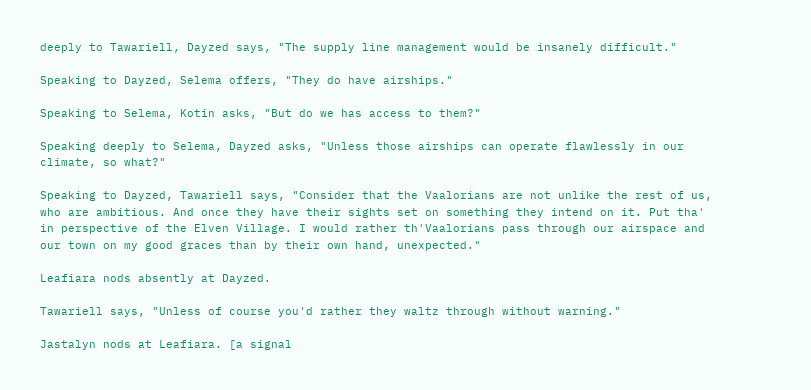deeply to Tawariell, Dayzed says, "The supply line management would be insanely difficult."

Speaking to Dayzed, Selema offers, "They do have airships."

Speaking to Selema, Kotin asks, "But do we has access to them?"

Speaking deeply to Selema, Dayzed asks, "Unless those airships can operate flawlessly in our climate, so what?"

Speaking to Dayzed, Tawariell says, "Consider that the Vaalorians are not unlike the rest of us, who are ambitious. And once they have their sights set on something they intend on it. Put tha' in perspective of the Elven Village. I would rather th'Vaalorians pass through our airspace and our town on my good graces than by their own hand, unexpected."

Leafiara nods absently at Dayzed.

Tawariell says, "Unless of course you'd rather they waltz through without warning."

Jastalyn nods at Leafiara. [a signal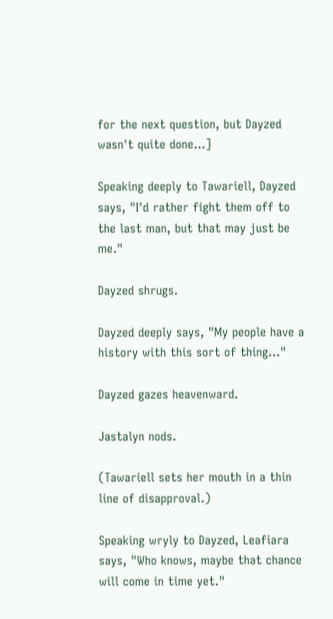for the next question, but Dayzed wasn't quite done...]

Speaking deeply to Tawariell, Dayzed says, "I'd rather fight them off to the last man, but that may just be me."

Dayzed shrugs.

Dayzed deeply says, "My people have a history with this sort of thing..."

Dayzed gazes heavenward.

Jastalyn nods.

(Tawariell sets her mouth in a thin line of disapproval.)

Speaking wryly to Dayzed, Leafiara says, "Who knows, maybe that chance will come in time yet."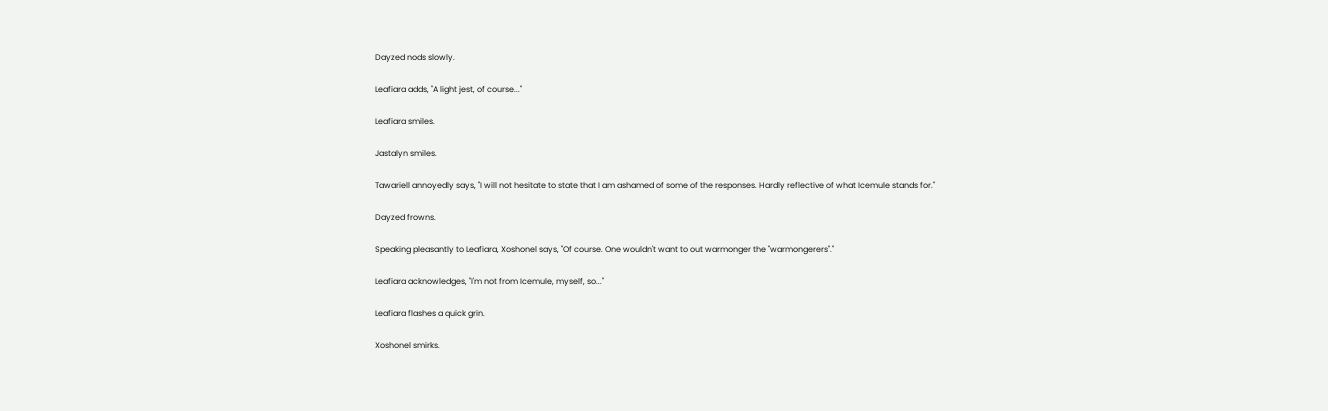Dayzed nods slowly.

Leafiara adds, "A light jest, of course..."

Leafiara smiles.

Jastalyn smiles.

Tawariell annoyedly says, "I will not hesitate to state that I am ashamed of some of the responses. Hardly reflective of what Icemule stands for."

Dayzed frowns.

Speaking pleasantly to Leafiara, Xoshonel says, "Of course. One wouldn't want to out warmonger the "warmongerers"."

Leafiara acknowledges, "I'm not from Icemule, myself, so..."

Leafiara flashes a quick grin.

Xoshonel smirks.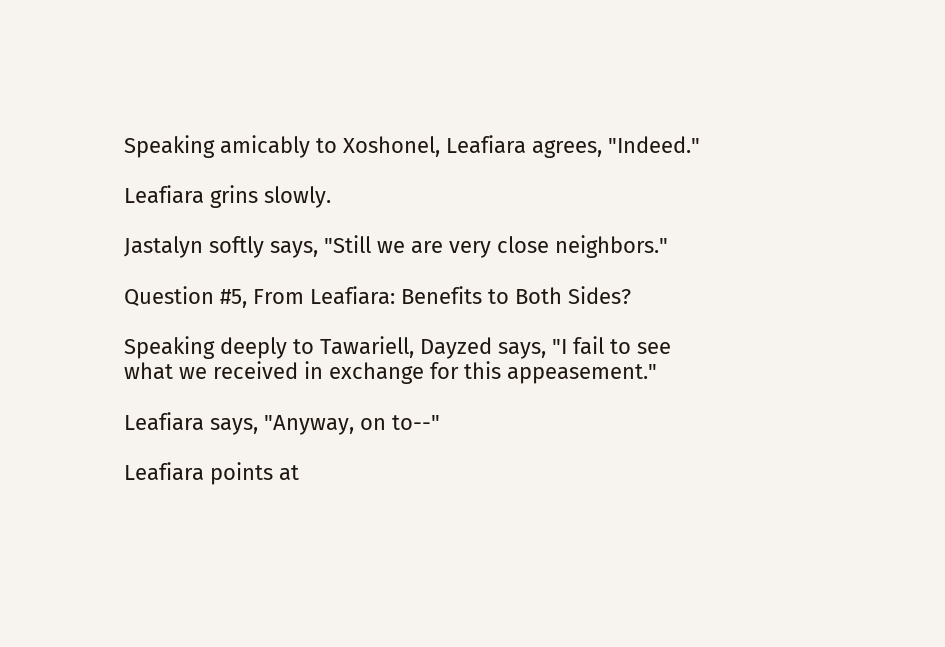Speaking amicably to Xoshonel, Leafiara agrees, "Indeed."

Leafiara grins slowly.

Jastalyn softly says, "Still we are very close neighbors."

Question #5, From Leafiara: Benefits to Both Sides?

Speaking deeply to Tawariell, Dayzed says, "I fail to see what we received in exchange for this appeasement."

Leafiara says, "Anyway, on to--"

Leafiara points at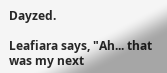Dayzed.

Leafiara says, "Ah... that was my next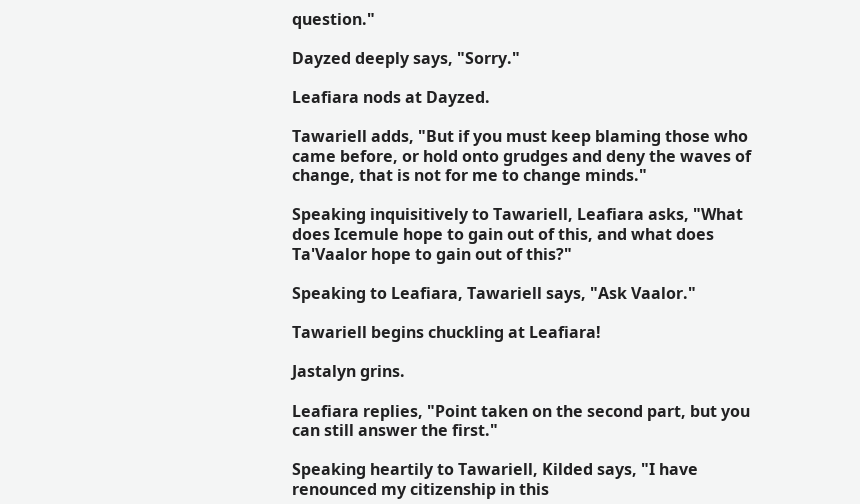question."

Dayzed deeply says, "Sorry."

Leafiara nods at Dayzed.

Tawariell adds, "But if you must keep blaming those who came before, or hold onto grudges and deny the waves of change, that is not for me to change minds."

Speaking inquisitively to Tawariell, Leafiara asks, "What does Icemule hope to gain out of this, and what does Ta'Vaalor hope to gain out of this?"

Speaking to Leafiara, Tawariell says, "Ask Vaalor."

Tawariell begins chuckling at Leafiara!

Jastalyn grins.

Leafiara replies, "Point taken on the second part, but you can still answer the first."

Speaking heartily to Tawariell, Kilded says, "I have renounced my citizenship in this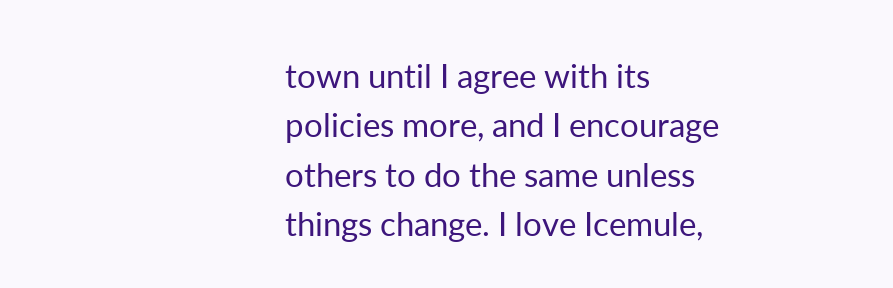town until I agree with its policies more, and I encourage others to do the same unless things change. I love Icemule,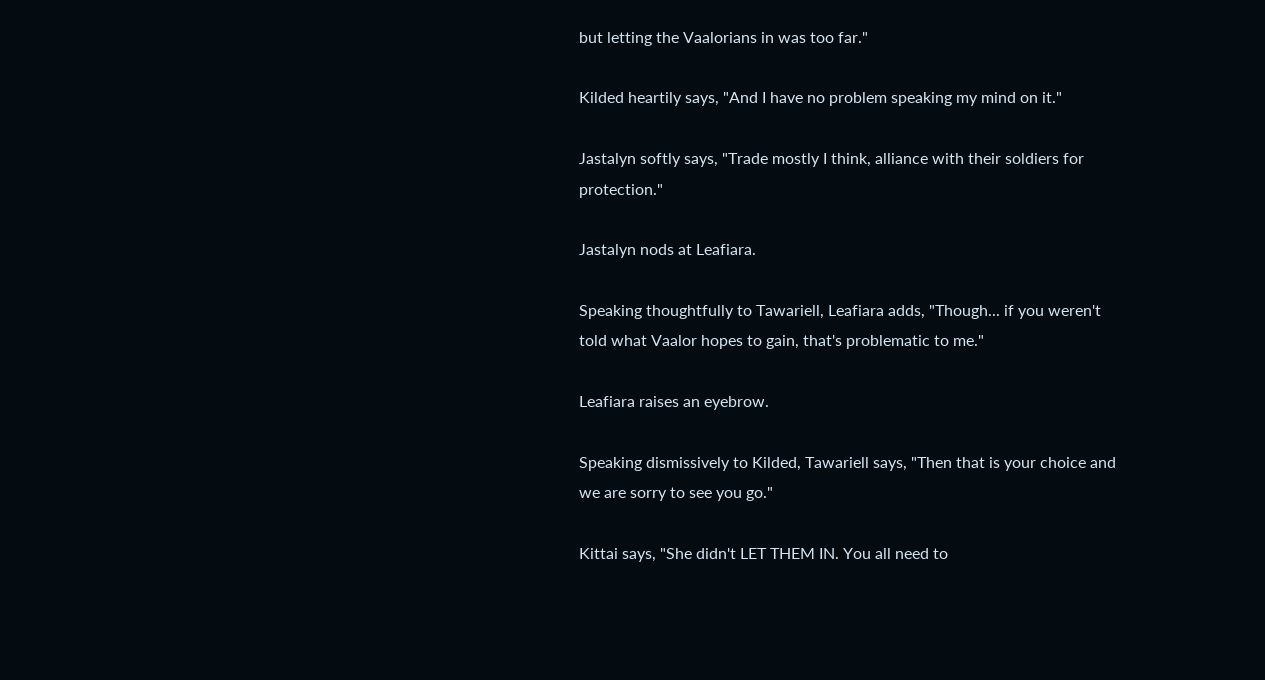but letting the Vaalorians in was too far."

Kilded heartily says, "And I have no problem speaking my mind on it."

Jastalyn softly says, "Trade mostly I think, alliance with their soldiers for protection."

Jastalyn nods at Leafiara.

Speaking thoughtfully to Tawariell, Leafiara adds, "Though... if you weren't told what Vaalor hopes to gain, that's problematic to me."

Leafiara raises an eyebrow.

Speaking dismissively to Kilded, Tawariell says, "Then that is your choice and we are sorry to see you go."

Kittai says, "She didn't LET THEM IN. You all need to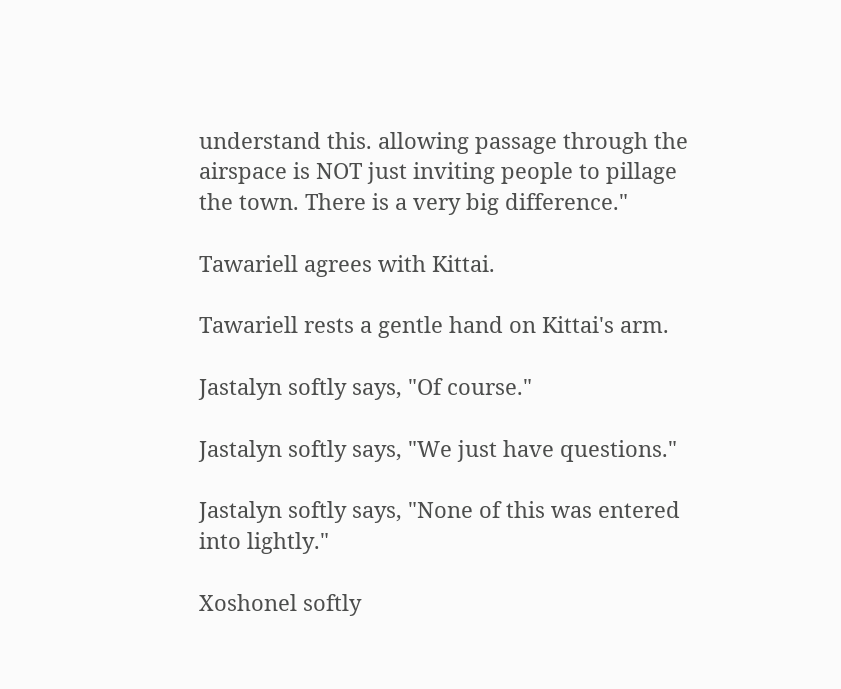understand this. allowing passage through the airspace is NOT just inviting people to pillage the town. There is a very big difference."

Tawariell agrees with Kittai.

Tawariell rests a gentle hand on Kittai's arm.

Jastalyn softly says, "Of course."

Jastalyn softly says, "We just have questions."

Jastalyn softly says, "None of this was entered into lightly."

Xoshonel softly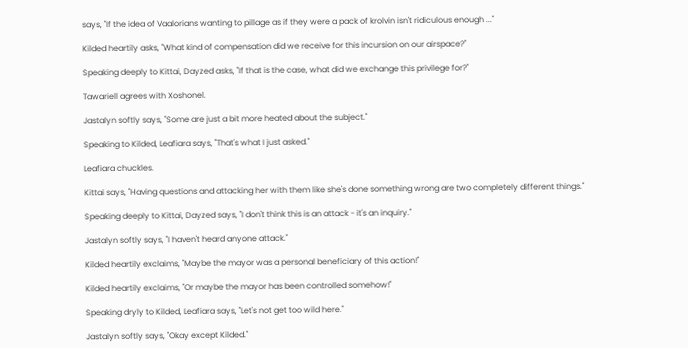says, "If the idea of Vaalorians wanting to pillage as if they were a pack of krolvin isn't ridiculous enough ..."

Kilded heartily asks, "What kind of compensation did we receive for this incursion on our airspace?"

Speaking deeply to Kittai, Dayzed asks, "If that is the case, what did we exchange this privilege for?"

Tawariell agrees with Xoshonel.

Jastalyn softly says, "Some are just a bit more heated about the subject."

Speaking to Kilded, Leafiara says, "That's what I just asked."

Leafiara chuckles.

Kittai says, "Having questions and attacking her with them like she's done something wrong are two completely different things."

Speaking deeply to Kittai, Dayzed says, "I don't think this is an attack - it's an inquiry."

Jastalyn softly says, "I haven't heard anyone attack."

Kilded heartily exclaims, "Maybe the mayor was a personal beneficiary of this action!"

Kilded heartily exclaims, "Or maybe the mayor has been controlled somehow!"

Speaking dryly to Kilded, Leafiara says, "Let's not get too wild here."

Jastalyn softly says, "Okay except Kilded."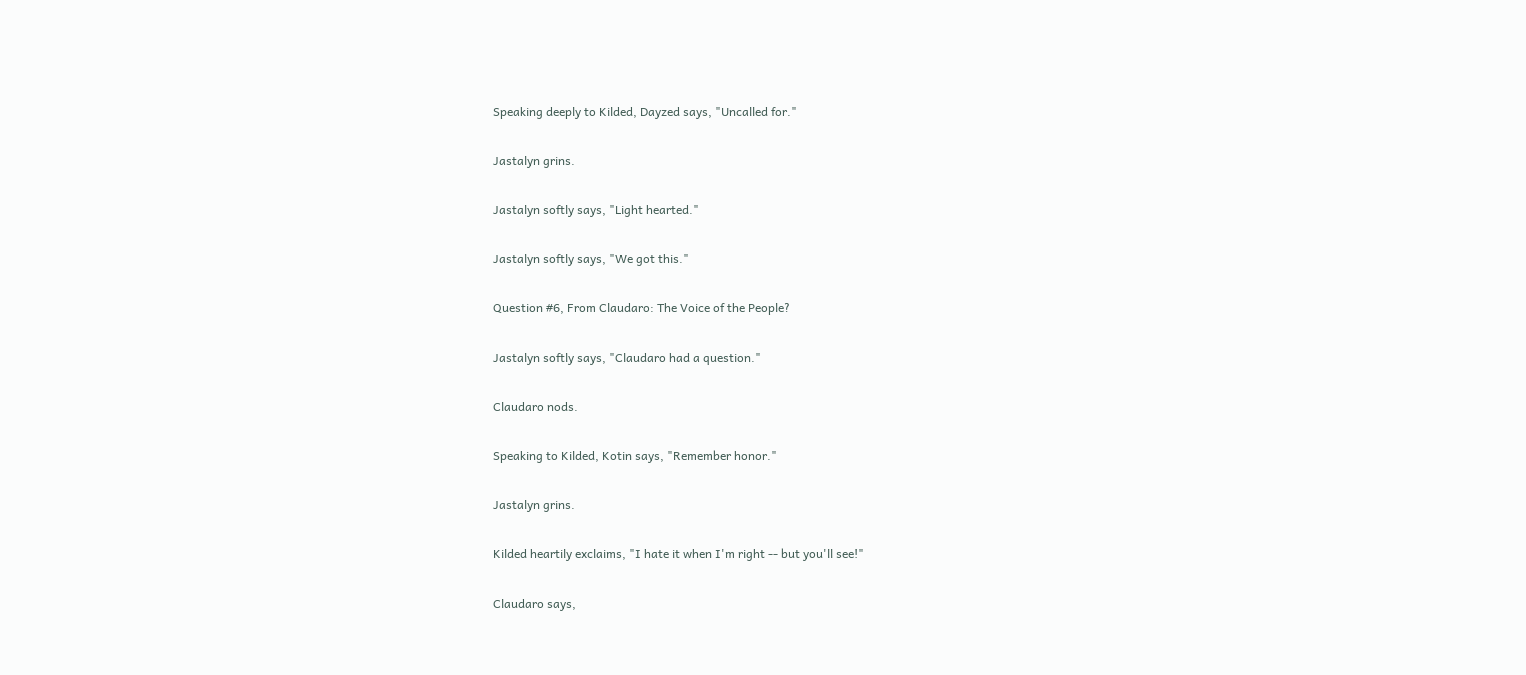Speaking deeply to Kilded, Dayzed says, "Uncalled for."

Jastalyn grins.

Jastalyn softly says, "Light hearted."

Jastalyn softly says, "We got this."

Question #6, From Claudaro: The Voice of the People?

Jastalyn softly says, "Claudaro had a question."

Claudaro nods.

Speaking to Kilded, Kotin says, "Remember honor."

Jastalyn grins.

Kilded heartily exclaims, "I hate it when I'm right -- but you'll see!"

Claudaro says,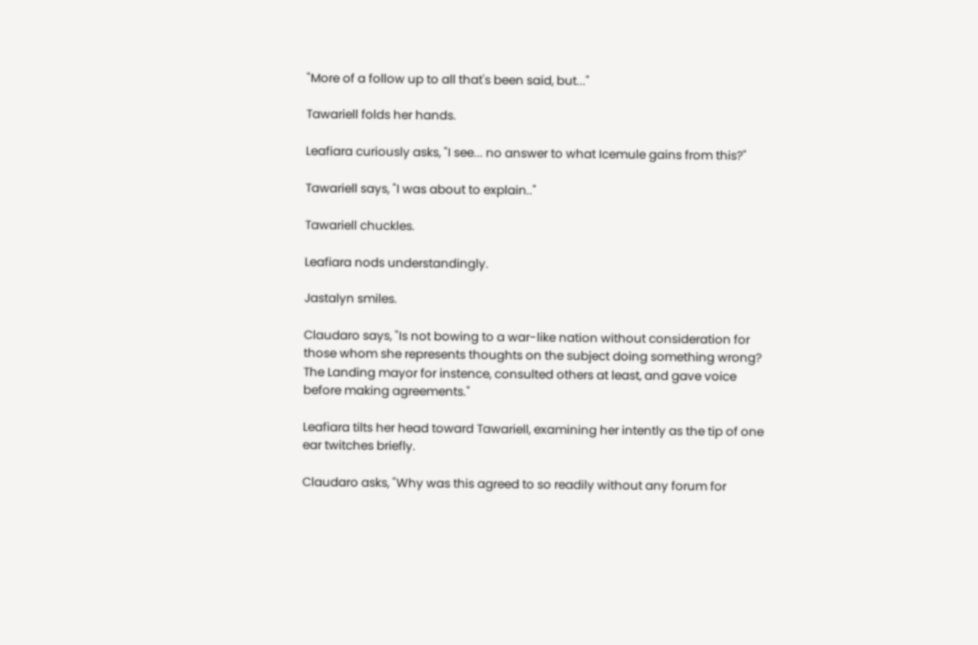"More of a follow up to all that's been said, but..."

Tawariell folds her hands.

Leafiara curiously asks, "I see... no answer to what Icemule gains from this?"

Tawariell says, "I was about to explain.."

Tawariell chuckles.

Leafiara nods understandingly.

Jastalyn smiles.

Claudaro says, "Is not bowing to a war-like nation without consideration for those whom she represents thoughts on the subject doing something wrong? The Landing mayor for instence, consulted others at least, and gave voice before making agreements."

Leafiara tilts her head toward Tawariell, examining her intently as the tip of one ear twitches briefly.

Claudaro asks, "Why was this agreed to so readily without any forum for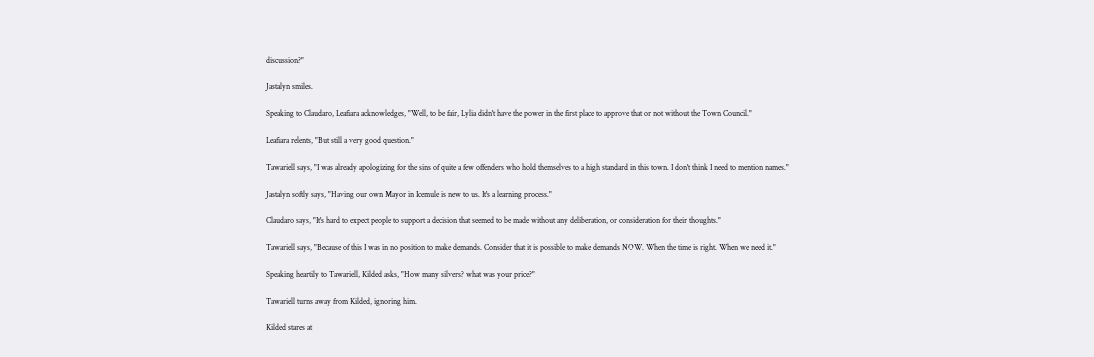discussion?"

Jastalyn smiles.

Speaking to Claudaro, Leafiara acknowledges, "Well, to be fair, Lylia didn't have the power in the first place to approve that or not without the Town Council."

Leafiara relents, "But still a very good question."

Tawariell says, "I was already apologizing for the sins of quite a few offenders who hold themselves to a high standard in this town. I don't think I need to mention names."

Jastalyn softly says, "Having our own Mayor in Icemule is new to us. It's a learning process."

Claudaro says, "It's hard to expect people to support a decision that seemed to be made without any deliberation, or consideration for their thoughts."

Tawariell says, "Because of this I was in no position to make demands. Consider that it is possible to make demands NOW. When the time is right. When we need it."

Speaking heartily to Tawariell, Kilded asks, "How many silvers? what was your price?"

Tawariell turns away from Kilded, ignoring him.

Kilded stares at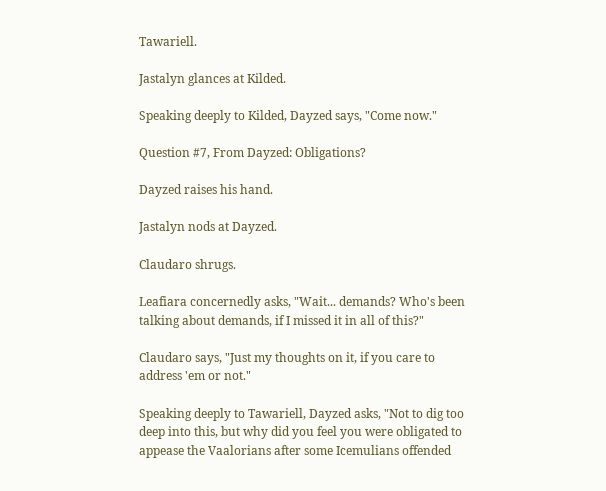Tawariell.

Jastalyn glances at Kilded.

Speaking deeply to Kilded, Dayzed says, "Come now."

Question #7, From Dayzed: Obligations?

Dayzed raises his hand.

Jastalyn nods at Dayzed.

Claudaro shrugs.

Leafiara concernedly asks, "Wait... demands? Who's been talking about demands, if I missed it in all of this?"

Claudaro says, "Just my thoughts on it, if you care to address 'em or not."

Speaking deeply to Tawariell, Dayzed asks, "Not to dig too deep into this, but why did you feel you were obligated to appease the Vaalorians after some Icemulians offended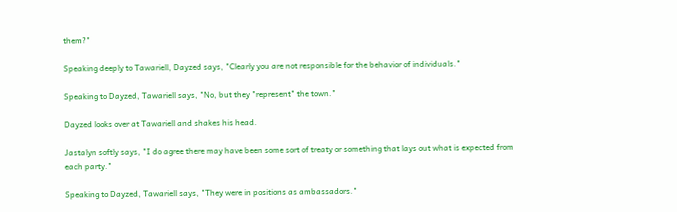them?"

Speaking deeply to Tawariell, Dayzed says, "Clearly you are not responsible for the behavior of individuals."

Speaking to Dayzed, Tawariell says, "No, but they "represent" the town."

Dayzed looks over at Tawariell and shakes his head.

Jastalyn softly says, "I do agree there may have been some sort of treaty or something that lays out what is expected from each party."

Speaking to Dayzed, Tawariell says, "They were in positions as ambassadors."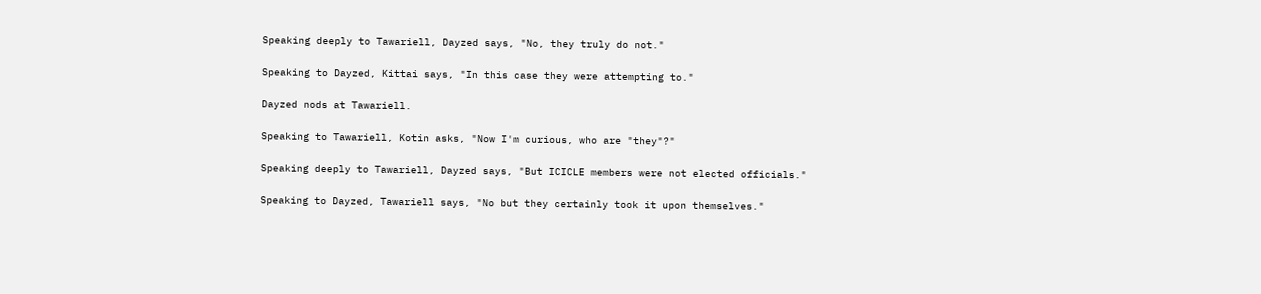Speaking deeply to Tawariell, Dayzed says, "No, they truly do not."

Speaking to Dayzed, Kittai says, "In this case they were attempting to."

Dayzed nods at Tawariell.

Speaking to Tawariell, Kotin asks, "Now I'm curious, who are "they"?"

Speaking deeply to Tawariell, Dayzed says, "But ICICLE members were not elected officials."

Speaking to Dayzed, Tawariell says, "No but they certainly took it upon themselves."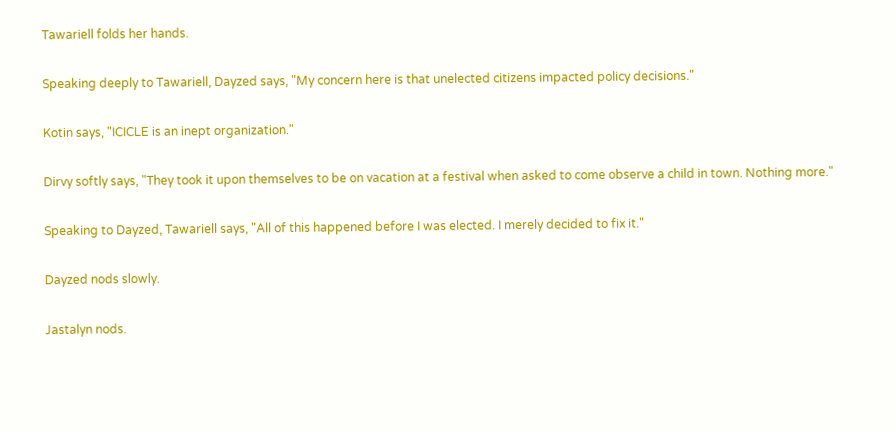Tawariell folds her hands.

Speaking deeply to Tawariell, Dayzed says, "My concern here is that unelected citizens impacted policy decisions."

Kotin says, "ICICLE is an inept organization."

Dirvy softly says, "They took it upon themselves to be on vacation at a festival when asked to come observe a child in town. Nothing more."

Speaking to Dayzed, Tawariell says, "All of this happened before I was elected. I merely decided to fix it."

Dayzed nods slowly.

Jastalyn nods.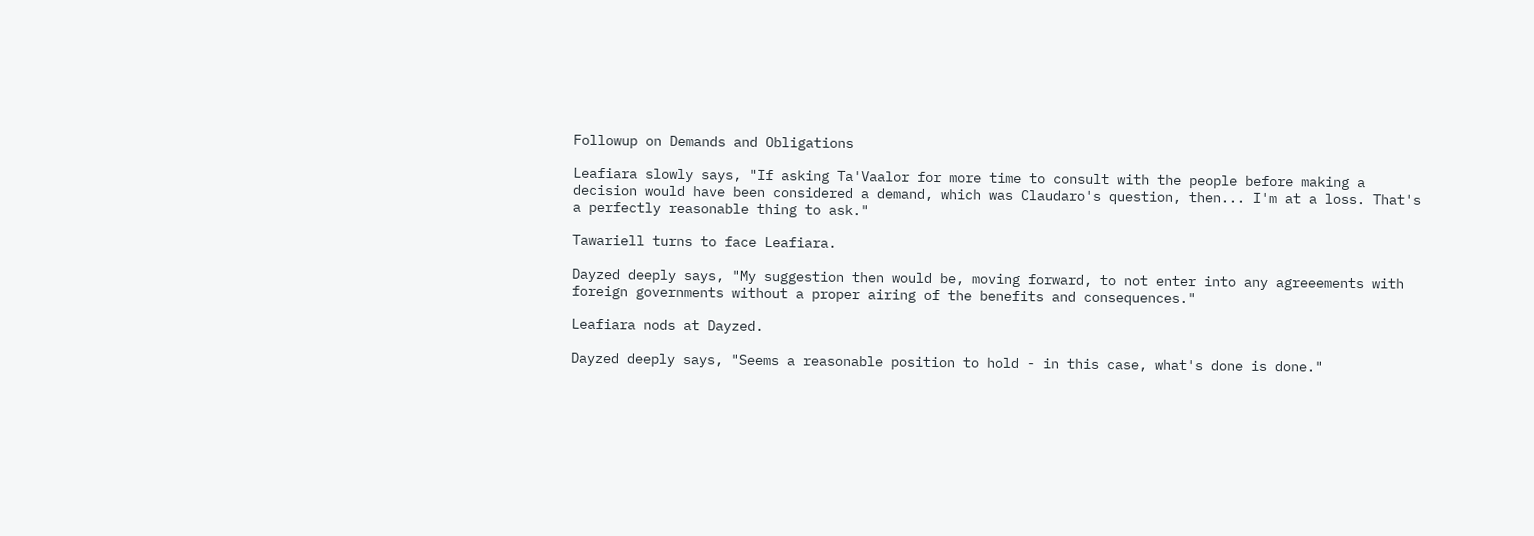Followup on Demands and Obligations

Leafiara slowly says, "If asking Ta'Vaalor for more time to consult with the people before making a decision would have been considered a demand, which was Claudaro's question, then... I'm at a loss. That's a perfectly reasonable thing to ask."

Tawariell turns to face Leafiara.

Dayzed deeply says, "My suggestion then would be, moving forward, to not enter into any agreeements with foreign governments without a proper airing of the benefits and consequences."

Leafiara nods at Dayzed.

Dayzed deeply says, "Seems a reasonable position to hold - in this case, what's done is done."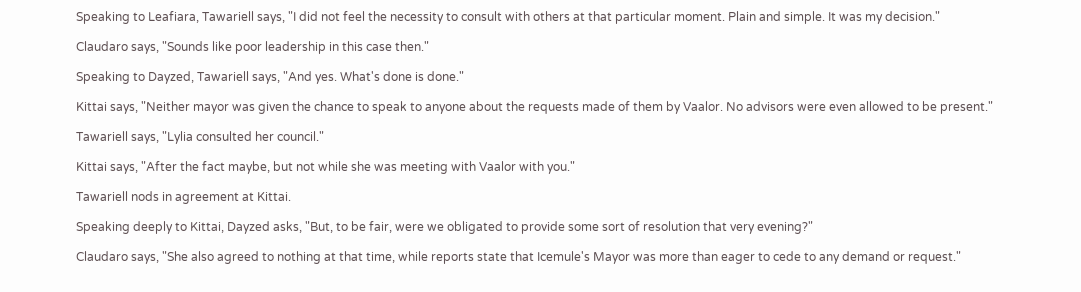Speaking to Leafiara, Tawariell says, "I did not feel the necessity to consult with others at that particular moment. Plain and simple. It was my decision."

Claudaro says, "Sounds like poor leadership in this case then."

Speaking to Dayzed, Tawariell says, "And yes. What's done is done."

Kittai says, "Neither mayor was given the chance to speak to anyone about the requests made of them by Vaalor. No advisors were even allowed to be present."

Tawariell says, "Lylia consulted her council."

Kittai says, "After the fact maybe, but not while she was meeting with Vaalor with you."

Tawariell nods in agreement at Kittai.

Speaking deeply to Kittai, Dayzed asks, "But, to be fair, were we obligated to provide some sort of resolution that very evening?"

Claudaro says, "She also agreed to nothing at that time, while reports state that Icemule's Mayor was more than eager to cede to any demand or request."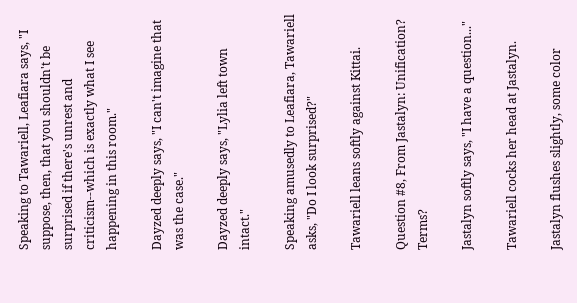Speaking to Tawariell, Leafiara says, "I suppose, then, that you shouldn't be surprised if there's unrest and criticism--which is exactly what I see happening in this room."

Dayzed deeply says, "I can't imagine that was the case."

Dayzed deeply says, "Lylia left town intact."

Speaking amusedly to Leafiara, Tawariell asks, "Do I look surprised?"

Tawariell leans softly against Kittai.

Question #8, From Jastalyn: Unification? Terms?

Jastalyn softly says, "I have a question..."

Tawariell cocks her head at Jastalyn.

Jastalyn flushes slightly, some color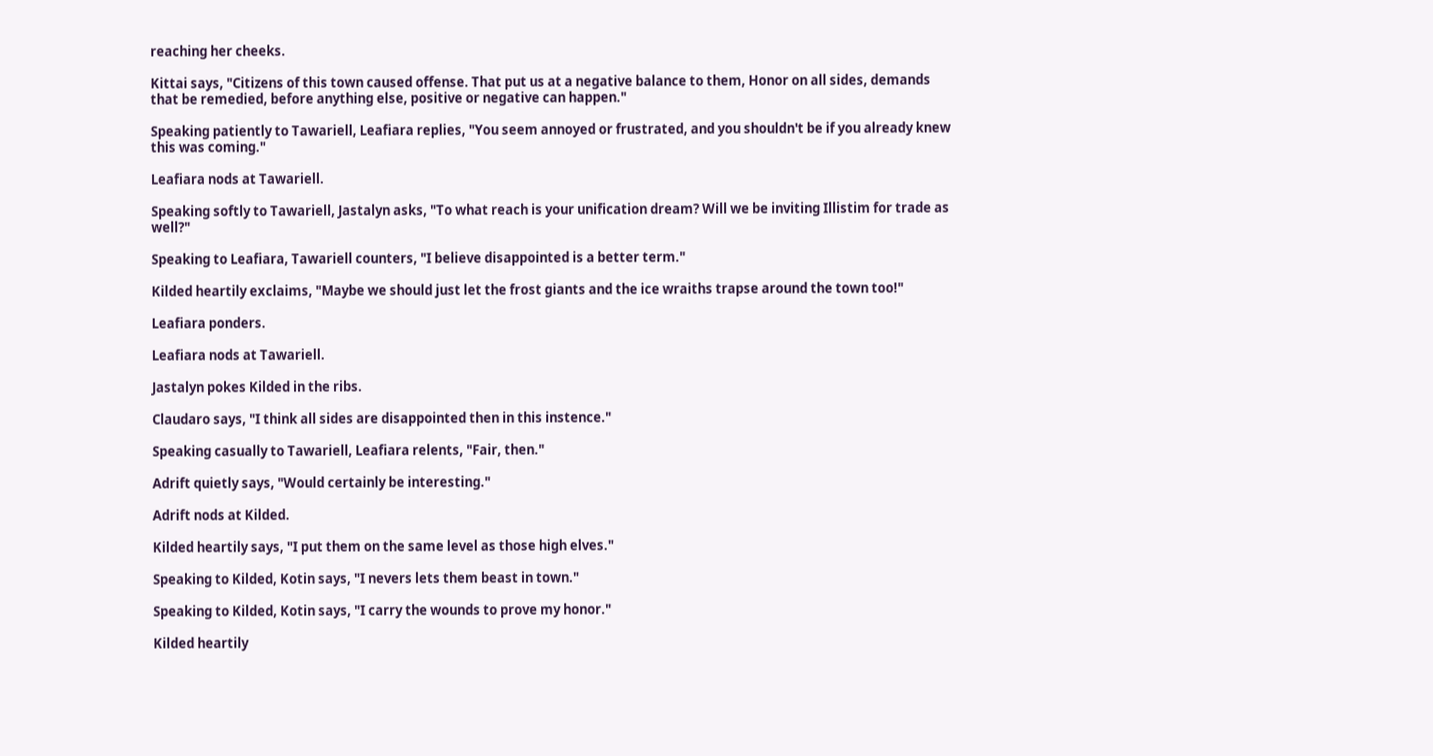reaching her cheeks.

Kittai says, "Citizens of this town caused offense. That put us at a negative balance to them, Honor on all sides, demands that be remedied, before anything else, positive or negative can happen."

Speaking patiently to Tawariell, Leafiara replies, "You seem annoyed or frustrated, and you shouldn't be if you already knew this was coming."

Leafiara nods at Tawariell.

Speaking softly to Tawariell, Jastalyn asks, "To what reach is your unification dream? Will we be inviting Illistim for trade as well?"

Speaking to Leafiara, Tawariell counters, "I believe disappointed is a better term."

Kilded heartily exclaims, "Maybe we should just let the frost giants and the ice wraiths trapse around the town too!"

Leafiara ponders.

Leafiara nods at Tawariell.

Jastalyn pokes Kilded in the ribs.

Claudaro says, "I think all sides are disappointed then in this instence."

Speaking casually to Tawariell, Leafiara relents, "Fair, then."

Adrift quietly says, "Would certainly be interesting."

Adrift nods at Kilded.

Kilded heartily says, "I put them on the same level as those high elves."

Speaking to Kilded, Kotin says, "I nevers lets them beast in town."

Speaking to Kilded, Kotin says, "I carry the wounds to prove my honor."

Kilded heartily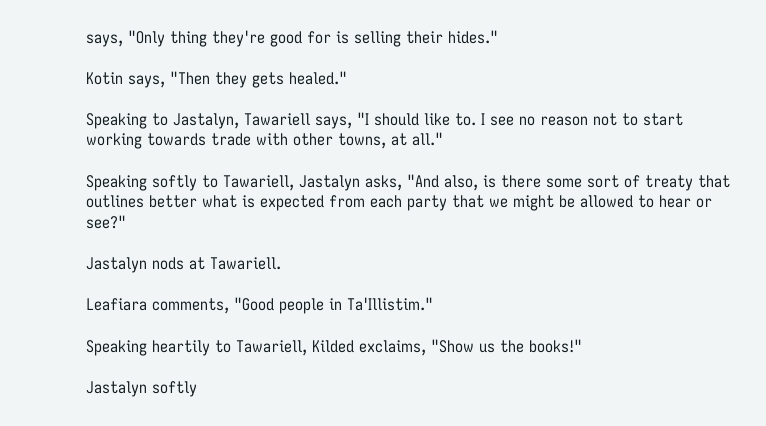says, "Only thing they're good for is selling their hides."

Kotin says, "Then they gets healed."

Speaking to Jastalyn, Tawariell says, "I should like to. I see no reason not to start working towards trade with other towns, at all."

Speaking softly to Tawariell, Jastalyn asks, "And also, is there some sort of treaty that outlines better what is expected from each party that we might be allowed to hear or see?"

Jastalyn nods at Tawariell.

Leafiara comments, "Good people in Ta'Illistim."

Speaking heartily to Tawariell, Kilded exclaims, "Show us the books!"

Jastalyn softly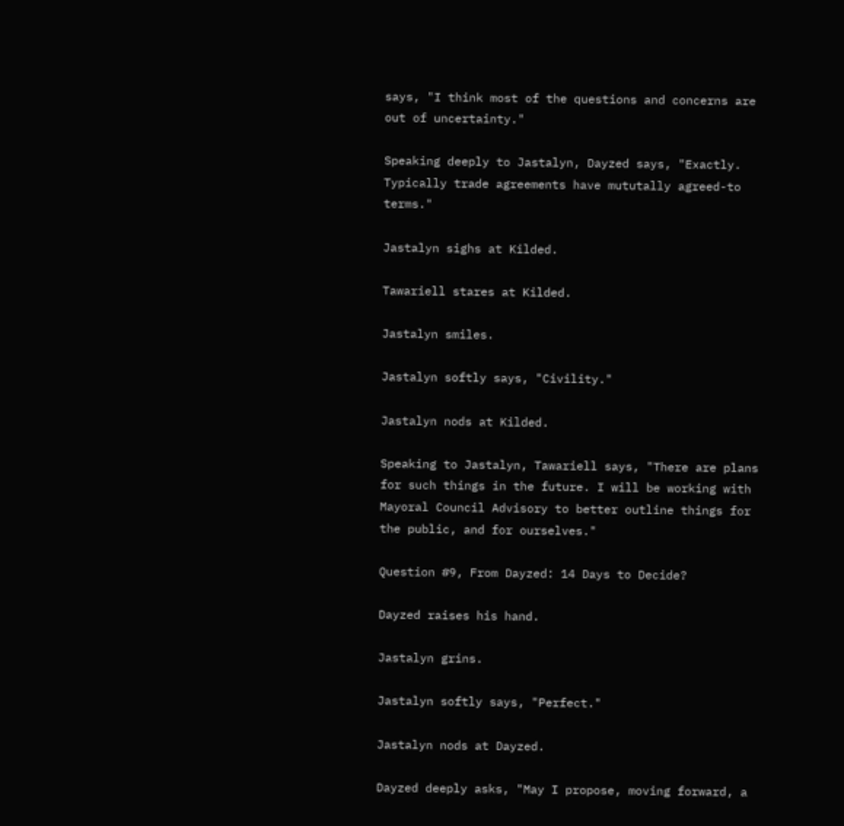says, "I think most of the questions and concerns are out of uncertainty."

Speaking deeply to Jastalyn, Dayzed says, "Exactly. Typically trade agreements have mututally agreed-to terms."

Jastalyn sighs at Kilded.

Tawariell stares at Kilded.

Jastalyn smiles.

Jastalyn softly says, "Civility."

Jastalyn nods at Kilded.

Speaking to Jastalyn, Tawariell says, "There are plans for such things in the future. I will be working with Mayoral Council Advisory to better outline things for the public, and for ourselves."

Question #9, From Dayzed: 14 Days to Decide?

Dayzed raises his hand.

Jastalyn grins.

Jastalyn softly says, "Perfect."

Jastalyn nods at Dayzed.

Dayzed deeply asks, "May I propose, moving forward, a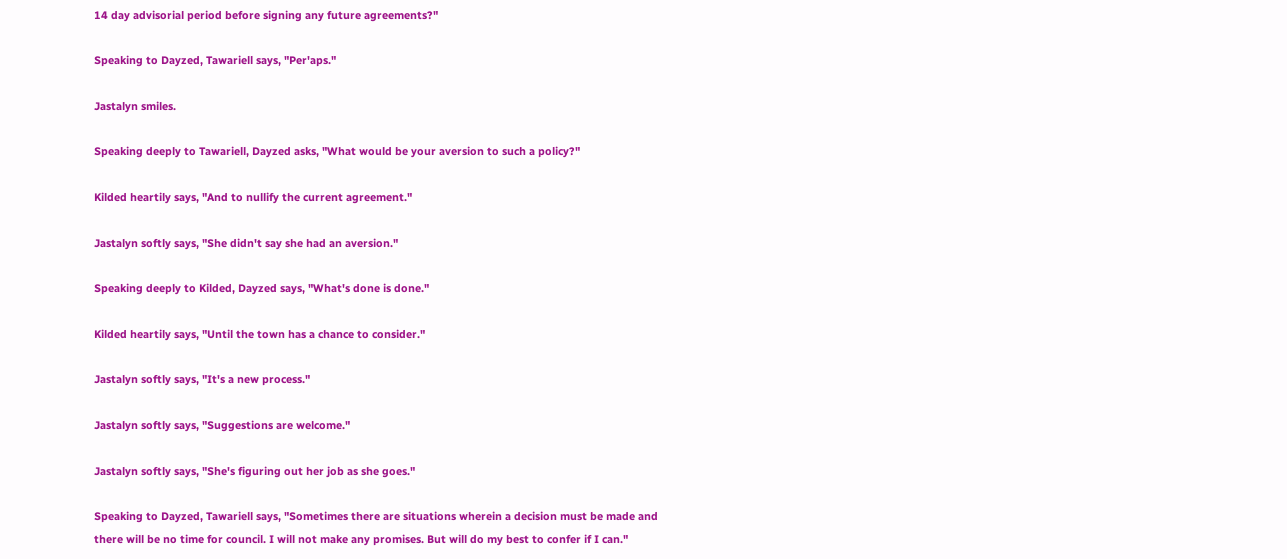14 day advisorial period before signing any future agreements?"

Speaking to Dayzed, Tawariell says, "Per'aps."

Jastalyn smiles.

Speaking deeply to Tawariell, Dayzed asks, "What would be your aversion to such a policy?"

Kilded heartily says, "And to nullify the current agreement."

Jastalyn softly says, "She didn't say she had an aversion."

Speaking deeply to Kilded, Dayzed says, "What's done is done."

Kilded heartily says, "Until the town has a chance to consider."

Jastalyn softly says, "It's a new process."

Jastalyn softly says, "Suggestions are welcome."

Jastalyn softly says, "She's figuring out her job as she goes."

Speaking to Dayzed, Tawariell says, "Sometimes there are situations wherein a decision must be made and there will be no time for council. I will not make any promises. But will do my best to confer if I can."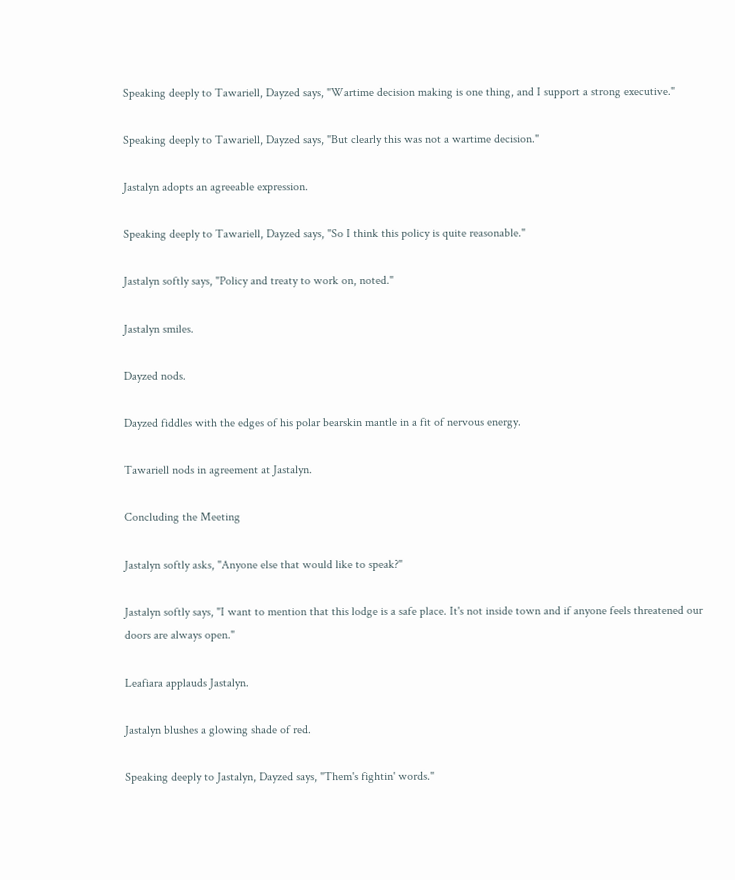Speaking deeply to Tawariell, Dayzed says, "Wartime decision making is one thing, and I support a strong executive."

Speaking deeply to Tawariell, Dayzed says, "But clearly this was not a wartime decision."

Jastalyn adopts an agreeable expression.

Speaking deeply to Tawariell, Dayzed says, "So I think this policy is quite reasonable."

Jastalyn softly says, "Policy and treaty to work on, noted."

Jastalyn smiles.

Dayzed nods.

Dayzed fiddles with the edges of his polar bearskin mantle in a fit of nervous energy.

Tawariell nods in agreement at Jastalyn.

Concluding the Meeting

Jastalyn softly asks, "Anyone else that would like to speak?"

Jastalyn softly says, "I want to mention that this lodge is a safe place. It's not inside town and if anyone feels threatened our doors are always open."

Leafiara applauds Jastalyn.

Jastalyn blushes a glowing shade of red.

Speaking deeply to Jastalyn, Dayzed says, "Them's fightin' words."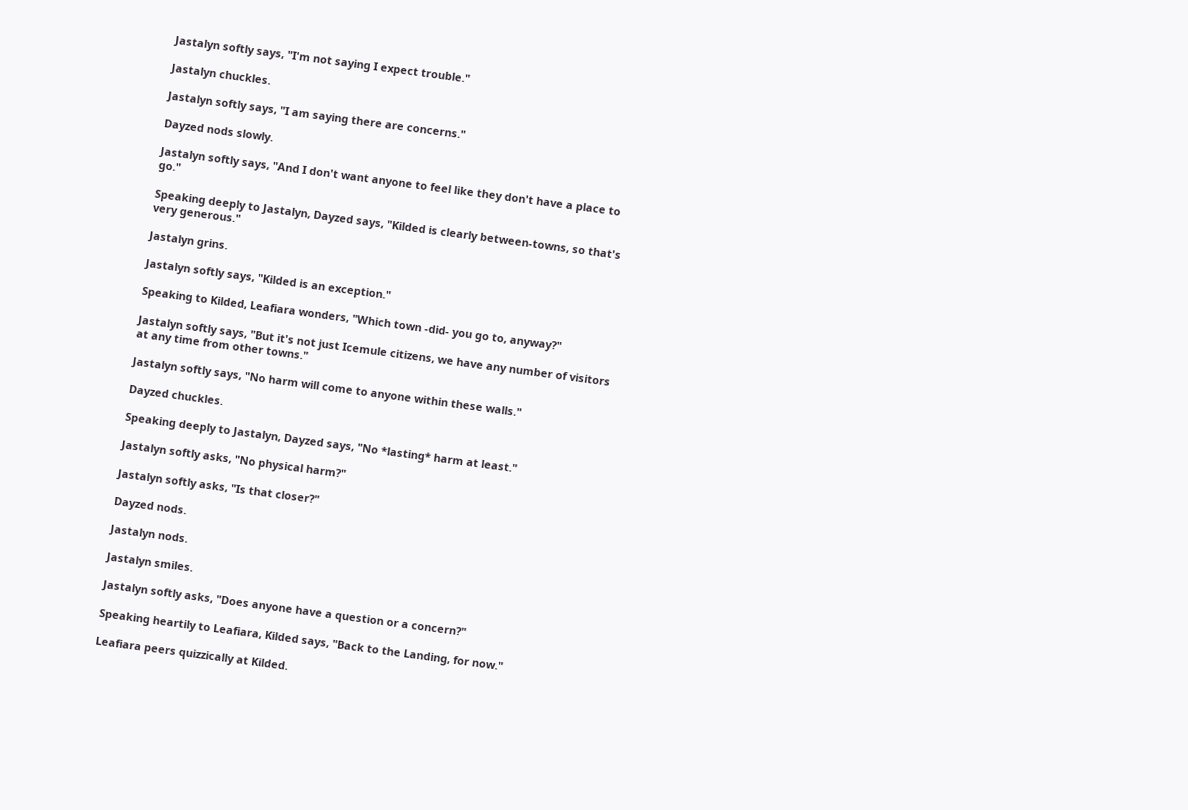Jastalyn softly says, "I'm not saying I expect trouble."

Jastalyn chuckles.

Jastalyn softly says, "I am saying there are concerns."

Dayzed nods slowly.

Jastalyn softly says, "And I don't want anyone to feel like they don't have a place to go."

Speaking deeply to Jastalyn, Dayzed says, "Kilded is clearly between-towns, so that's very generous."

Jastalyn grins.

Jastalyn softly says, "Kilded is an exception."

Speaking to Kilded, Leafiara wonders, "Which town -did- you go to, anyway?"

Jastalyn softly says, "But it's not just Icemule citizens, we have any number of visitors at any time from other towns."

Jastalyn softly says, "No harm will come to anyone within these walls."

Dayzed chuckles.

Speaking deeply to Jastalyn, Dayzed says, "No *lasting* harm at least."

Jastalyn softly asks, "No physical harm?"

Jastalyn softly asks, "Is that closer?"

Dayzed nods.

Jastalyn nods.

Jastalyn smiles.

Jastalyn softly asks, "Does anyone have a question or a concern?"

Speaking heartily to Leafiara, Kilded says, "Back to the Landing, for now."

Leafiara peers quizzically at Kilded.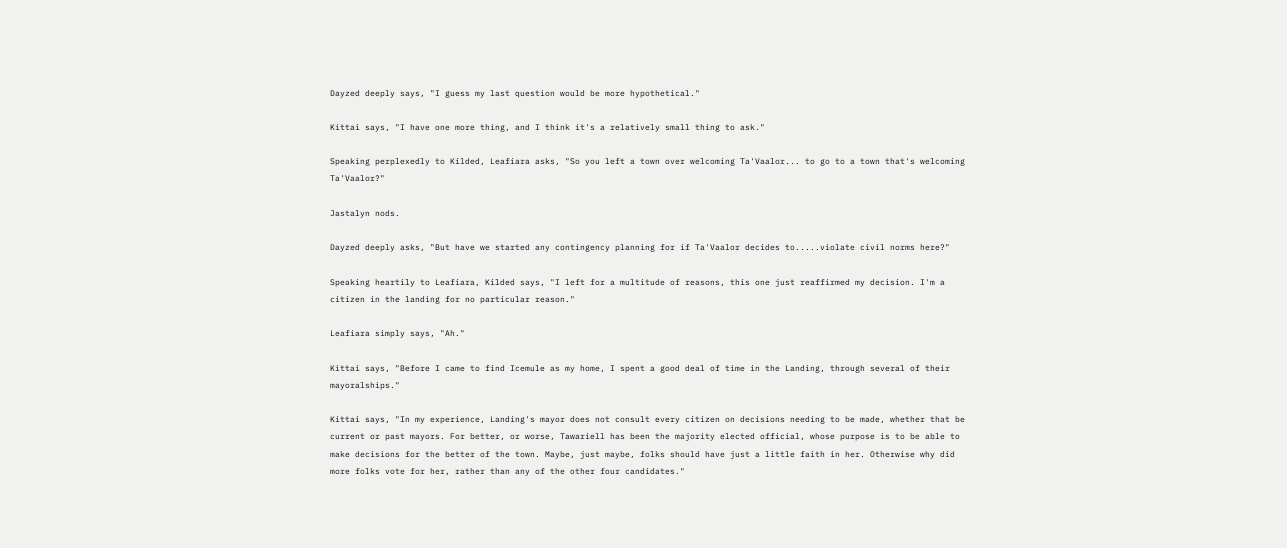Dayzed deeply says, "I guess my last question would be more hypothetical."

Kittai says, "I have one more thing, and I think it's a relatively small thing to ask."

Speaking perplexedly to Kilded, Leafiara asks, "So you left a town over welcoming Ta'Vaalor... to go to a town that's welcoming Ta'Vaalor?"

Jastalyn nods.

Dayzed deeply asks, "But have we started any contingency planning for if Ta'Vaalor decides to.....violate civil norms here?"

Speaking heartily to Leafiara, Kilded says, "I left for a multitude of reasons, this one just reaffirmed my decision. I'm a citizen in the landing for no particular reason."

Leafiara simply says, "Ah."

Kittai says, "Before I came to find Icemule as my home, I spent a good deal of time in the Landing, through several of their mayoralships."

Kittai says, "In my experience, Landing's mayor does not consult every citizen on decisions needing to be made, whether that be current or past mayors. For better, or worse, Tawariell has been the majority elected official, whose purpose is to be able to make decisions for the better of the town. Maybe, just maybe, folks should have just a little faith in her. Otherwise why did more folks vote for her, rather than any of the other four candidates."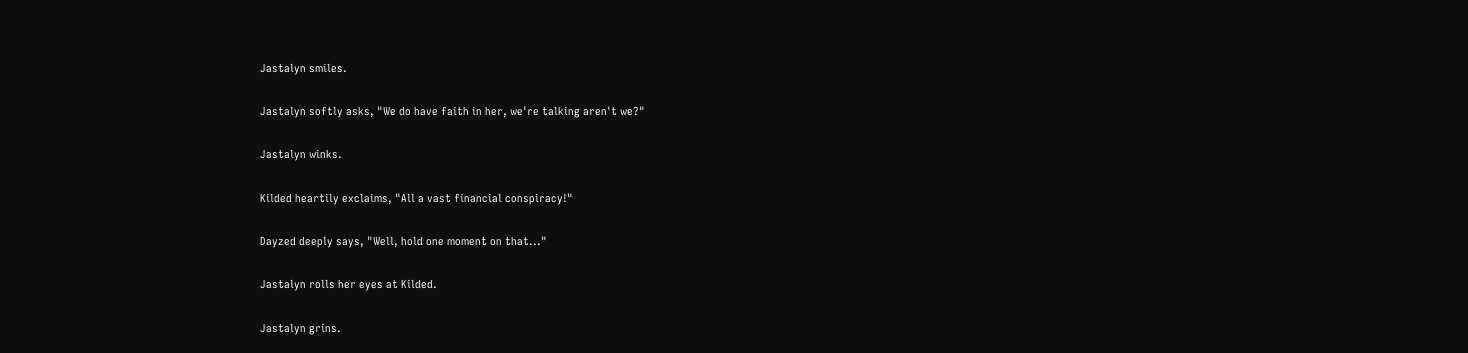Jastalyn smiles.

Jastalyn softly asks, "We do have faith in her, we're talking aren't we?"

Jastalyn winks.

Kilded heartily exclaims, "All a vast financial conspiracy!"

Dayzed deeply says, "Well, hold one moment on that..."

Jastalyn rolls her eyes at Kilded.

Jastalyn grins.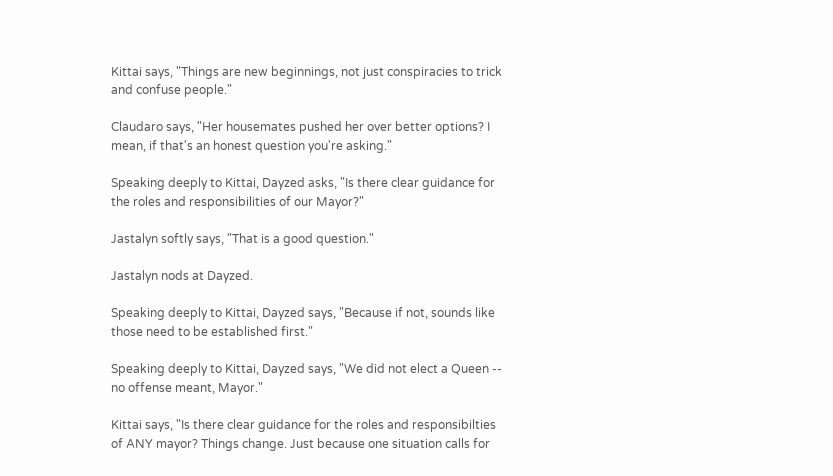Kittai says, "Things are new beginnings, not just conspiracies to trick and confuse people."

Claudaro says, "Her housemates pushed her over better options? I mean, if that's an honest question you're asking."

Speaking deeply to Kittai, Dayzed asks, "Is there clear guidance for the roles and responsibilities of our Mayor?"

Jastalyn softly says, "That is a good question."

Jastalyn nods at Dayzed.

Speaking deeply to Kittai, Dayzed says, "Because if not, sounds like those need to be established first."

Speaking deeply to Kittai, Dayzed says, "We did not elect a Queen -- no offense meant, Mayor."

Kittai says, "Is there clear guidance for the roles and responsibilties of ANY mayor? Things change. Just because one situation calls for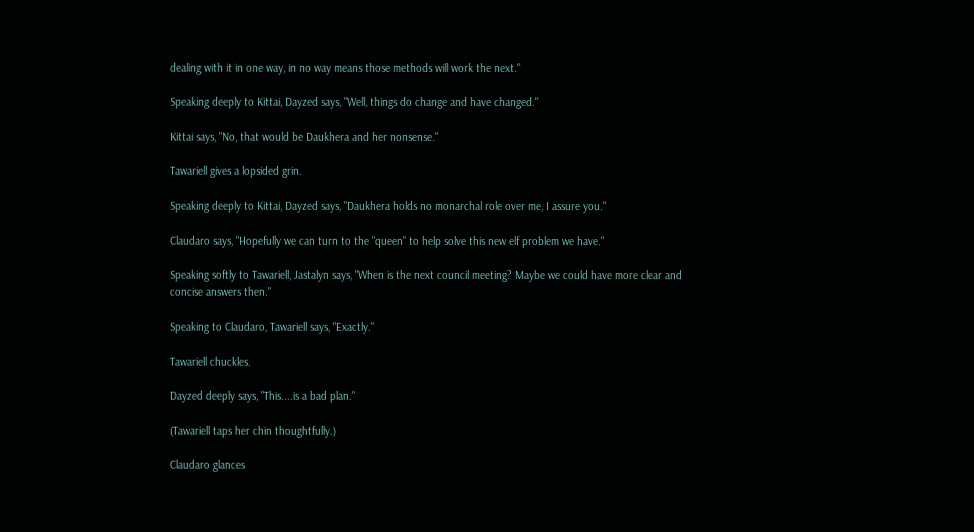dealing with it in one way, in no way means those methods will work the next."

Speaking deeply to Kittai, Dayzed says, "Well, things do change and have changed."

Kittai says, "No, that would be Daukhera and her nonsense."

Tawariell gives a lopsided grin.

Speaking deeply to Kittai, Dayzed says, "Daukhera holds no monarchal role over me, I assure you."

Claudaro says, "Hopefully we can turn to the "queen" to help solve this new elf problem we have."

Speaking softly to Tawariell, Jastalyn says, "When is the next council meeting? Maybe we could have more clear and concise answers then."

Speaking to Claudaro, Tawariell says, "Exactly."

Tawariell chuckles.

Dayzed deeply says, "This....is a bad plan."

(Tawariell taps her chin thoughtfully.)

Claudaro glances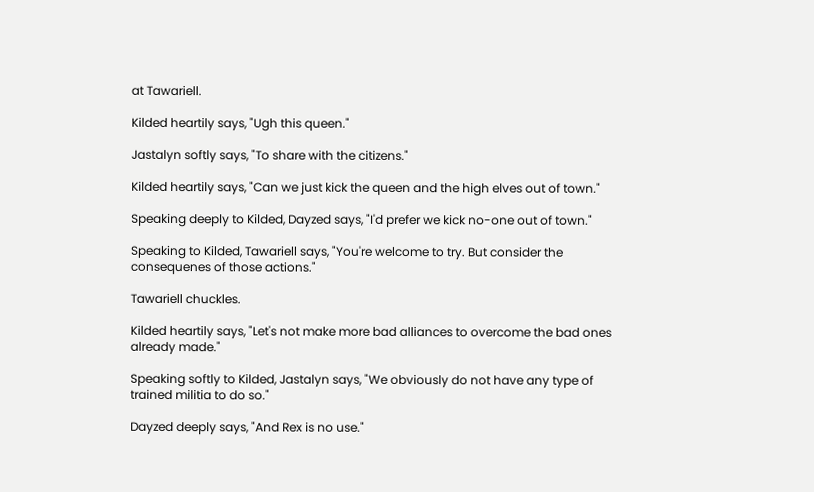at Tawariell.

Kilded heartily says, "Ugh this queen."

Jastalyn softly says, "To share with the citizens."

Kilded heartily says, "Can we just kick the queen and the high elves out of town."

Speaking deeply to Kilded, Dayzed says, "I'd prefer we kick no-one out of town."

Speaking to Kilded, Tawariell says, "You're welcome to try. But consider the consequenes of those actions."

Tawariell chuckles.

Kilded heartily says, "Let's not make more bad alliances to overcome the bad ones already made."

Speaking softly to Kilded, Jastalyn says, "We obviously do not have any type of trained militia to do so."

Dayzed deeply says, "And Rex is no use."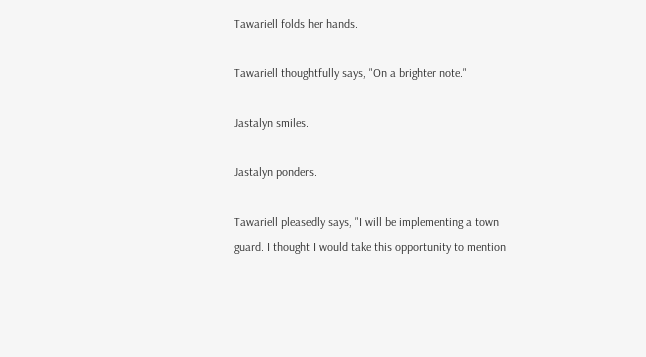Tawariell folds her hands.

Tawariell thoughtfully says, "On a brighter note."

Jastalyn smiles.

Jastalyn ponders.

Tawariell pleasedly says, "I will be implementing a town guard. I thought I would take this opportunity to mention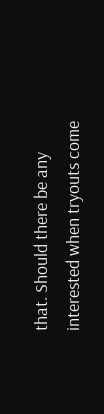that. Should there be any interested when tryouts come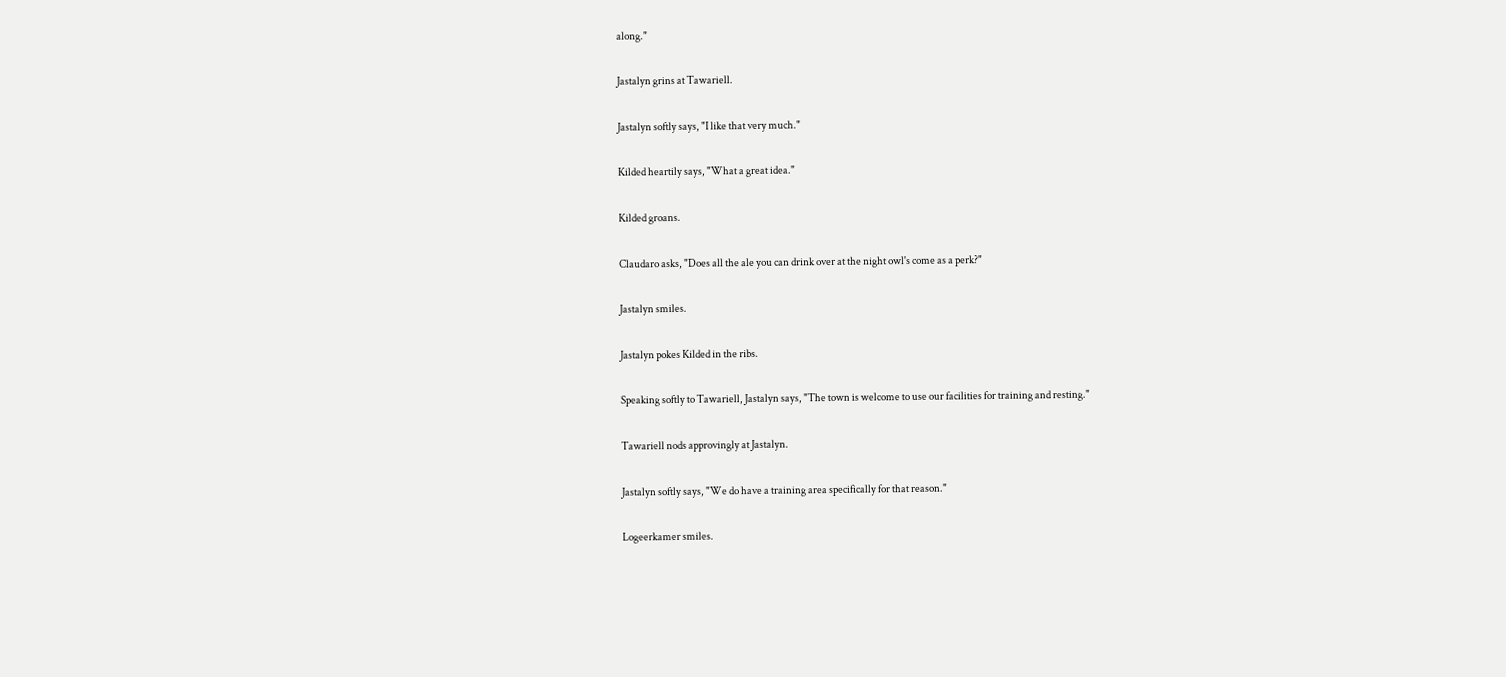along."

Jastalyn grins at Tawariell.

Jastalyn softly says, "I like that very much."

Kilded heartily says, "What a great idea."

Kilded groans.

Claudaro asks, "Does all the ale you can drink over at the night owl's come as a perk?"

Jastalyn smiles.

Jastalyn pokes Kilded in the ribs.

Speaking softly to Tawariell, Jastalyn says, "The town is welcome to use our facilities for training and resting."

Tawariell nods approvingly at Jastalyn.

Jastalyn softly says, "We do have a training area specifically for that reason."

Logeerkamer smiles.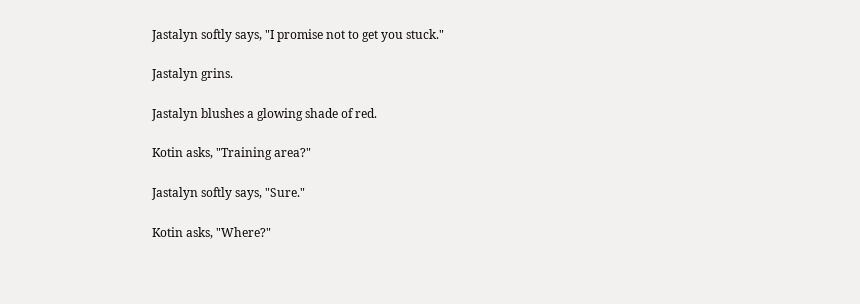Jastalyn softly says, "I promise not to get you stuck."

Jastalyn grins.

Jastalyn blushes a glowing shade of red.

Kotin asks, "Training area?"

Jastalyn softly says, "Sure."

Kotin asks, "Where?"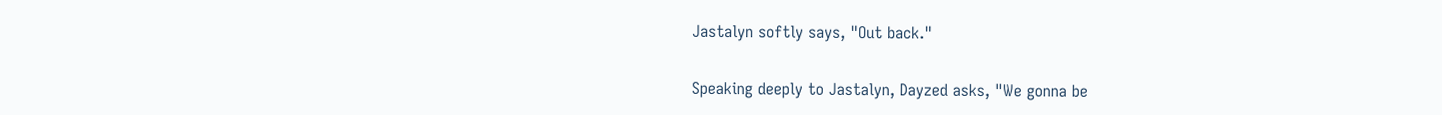Jastalyn softly says, "Out back."

Speaking deeply to Jastalyn, Dayzed asks, "We gonna be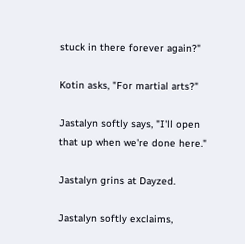stuck in there forever again?"

Kotin asks, "For martial arts?"

Jastalyn softly says, "I'll open that up when we're done here."

Jastalyn grins at Dayzed.

Jastalyn softly exclaims,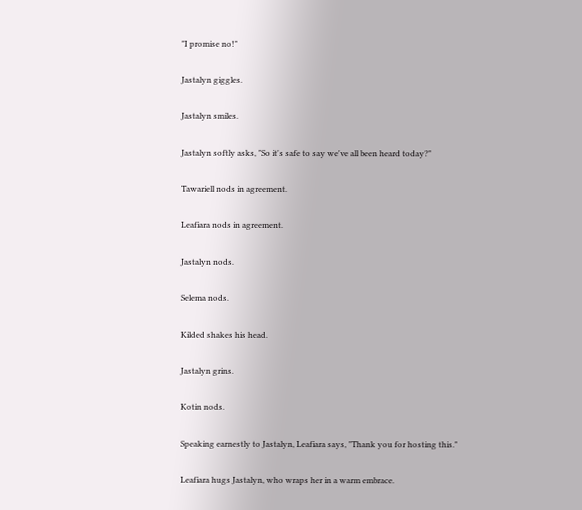"I promise no!"

Jastalyn giggles.

Jastalyn smiles.

Jastalyn softly asks, "So it's safe to say we've all been heard today?"

Tawariell nods in agreement.

Leafiara nods in agreement.

Jastalyn nods.

Selema nods.

Kilded shakes his head.

Jastalyn grins.

Kotin nods.

Speaking earnestly to Jastalyn, Leafiara says, "Thank you for hosting this."

Leafiara hugs Jastalyn, who wraps her in a warm embrace.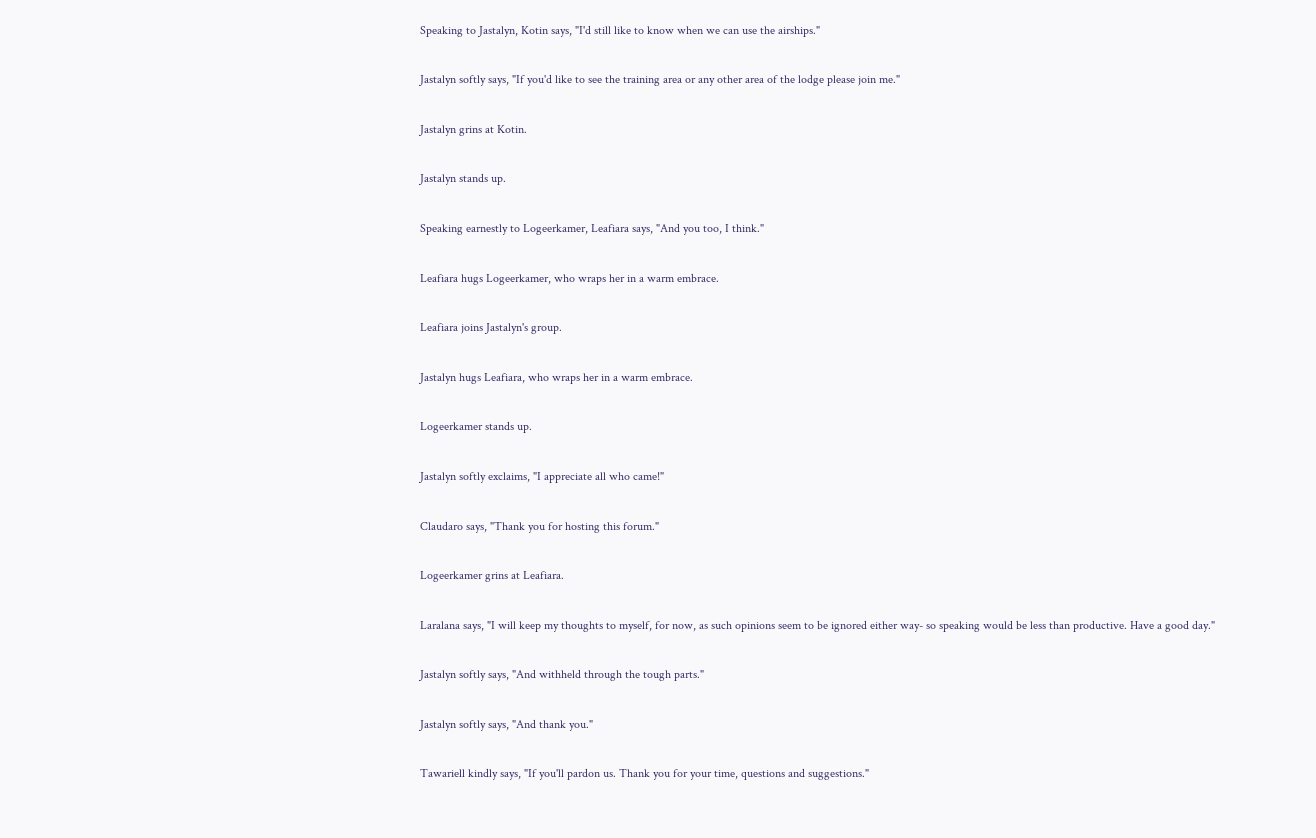Speaking to Jastalyn, Kotin says, "I'd still like to know when we can use the airships."

Jastalyn softly says, "If you'd like to see the training area or any other area of the lodge please join me."

Jastalyn grins at Kotin.

Jastalyn stands up.

Speaking earnestly to Logeerkamer, Leafiara says, "And you too, I think."

Leafiara hugs Logeerkamer, who wraps her in a warm embrace.

Leafiara joins Jastalyn's group.

Jastalyn hugs Leafiara, who wraps her in a warm embrace.

Logeerkamer stands up.

Jastalyn softly exclaims, "I appreciate all who came!"

Claudaro says, "Thank you for hosting this forum."

Logeerkamer grins at Leafiara.

Laralana says, "I will keep my thoughts to myself, for now, as such opinions seem to be ignored either way- so speaking would be less than productive. Have a good day."

Jastalyn softly says, "And withheld through the tough parts."

Jastalyn softly says, "And thank you."

Tawariell kindly says, "If you'll pardon us. Thank you for your time, questions and suggestions."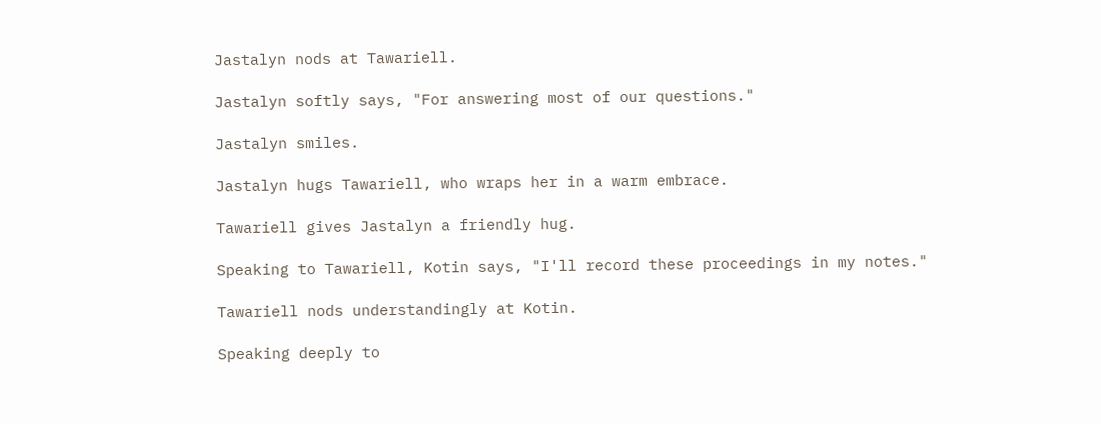Jastalyn nods at Tawariell.

Jastalyn softly says, "For answering most of our questions."

Jastalyn smiles.

Jastalyn hugs Tawariell, who wraps her in a warm embrace.

Tawariell gives Jastalyn a friendly hug.

Speaking to Tawariell, Kotin says, "I'll record these proceedings in my notes."

Tawariell nods understandingly at Kotin.

Speaking deeply to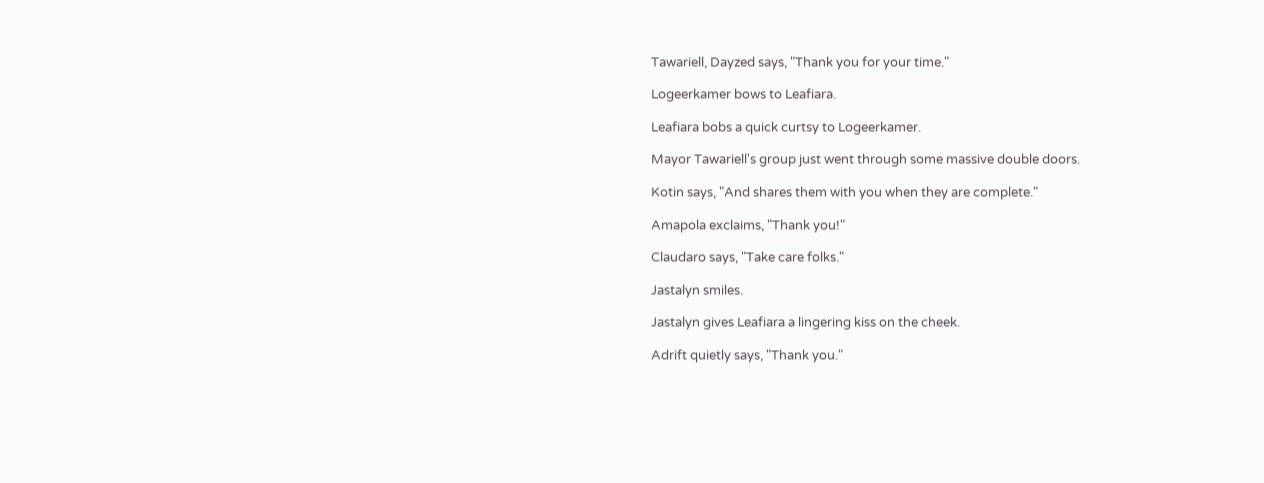Tawariell, Dayzed says, "Thank you for your time."

Logeerkamer bows to Leafiara.

Leafiara bobs a quick curtsy to Logeerkamer.

Mayor Tawariell's group just went through some massive double doors.

Kotin says, "And shares them with you when they are complete."

Amapola exclaims, "Thank you!"

Claudaro says, "Take care folks."

Jastalyn smiles.

Jastalyn gives Leafiara a lingering kiss on the cheek.

Adrift quietly says, "Thank you."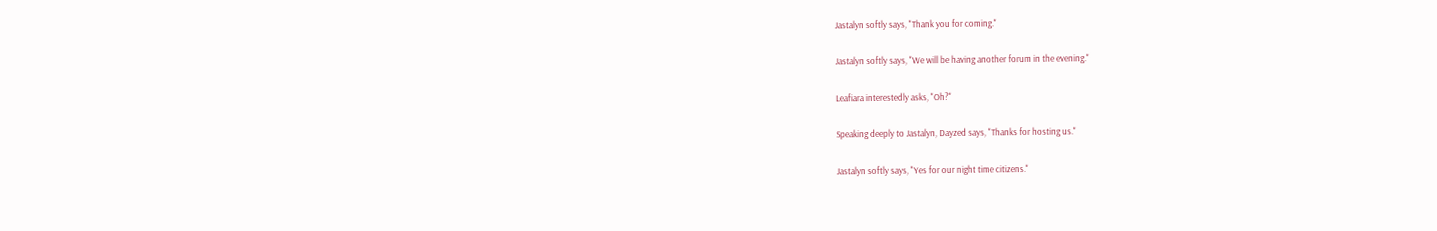Jastalyn softly says, "Thank you for coming."

Jastalyn softly says, "We will be having another forum in the evening."

Leafiara interestedly asks, "Oh?"

Speaking deeply to Jastalyn, Dayzed says, "Thanks for hosting us."

Jastalyn softly says, "Yes for our night time citizens."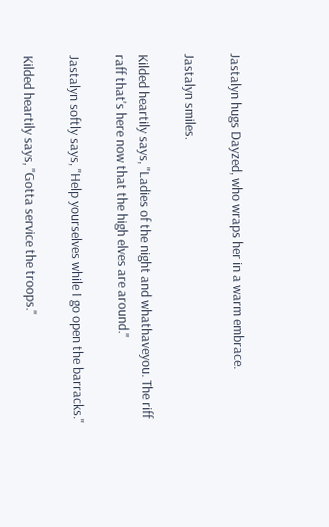Jastalyn hugs Dayzed, who wraps her in a warm embrace.

Jastalyn smiles.

Kilded heartily says, "Ladies of the night and whathaveyou. The riff raff that's here now that the high elves are around."

Jastalyn softly says, "Help yourselves while I go open the barracks."

Kilded heartily says, "Gotta service the troops."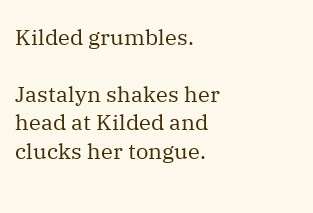Kilded grumbles.

Jastalyn shakes her head at Kilded and clucks her tongue.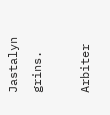Jastalyn grins.

Arbiter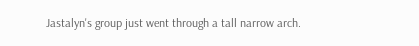Jastalyn's group just went through a tall narrow arch.